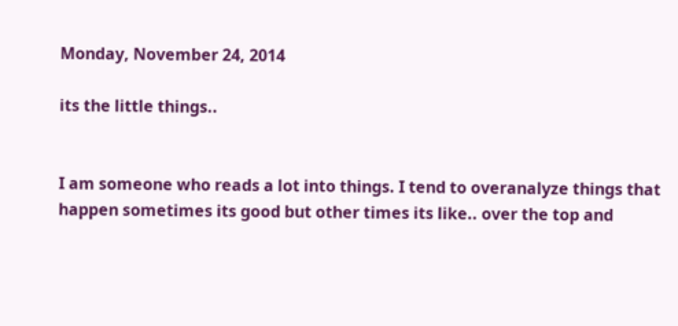Monday, November 24, 2014

its the little things..


I am someone who reads a lot into things. I tend to overanalyze things that happen sometimes its good but other times its like.. over the top and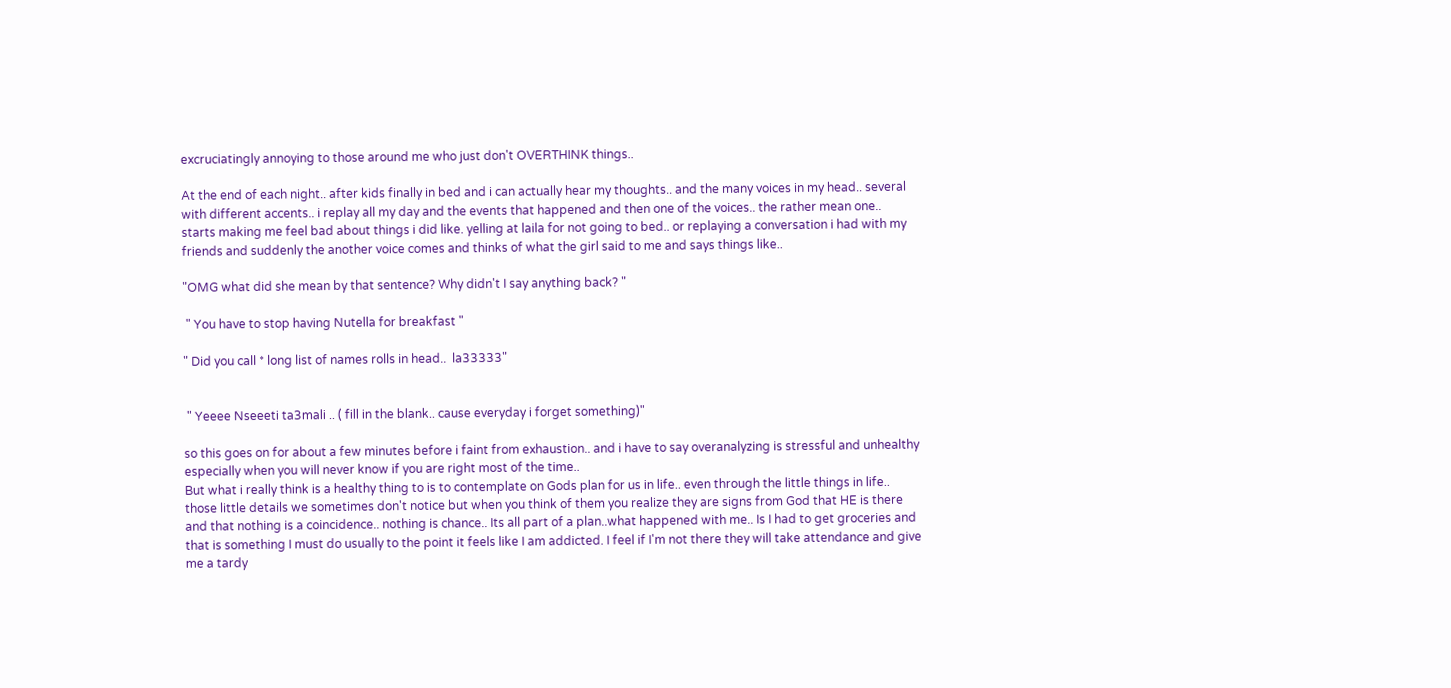excruciatingly annoying to those around me who just don't OVERTHINK things..

At the end of each night.. after kids finally in bed and i can actually hear my thoughts.. and the many voices in my head.. several with different accents.. i replay all my day and the events that happened and then one of the voices.. the rather mean one.. starts making me feel bad about things i did like. yelling at laila for not going to bed.. or replaying a conversation i had with my friends and suddenly the another voice comes and thinks of what the girl said to me and says things like..

"OMG what did she mean by that sentence? Why didn't I say anything back? "

 " You have to stop having Nutella for breakfast "

" Did you call * long list of names rolls in head..  la33333"


 " Yeeee Nseeeti ta3mali .. ( fill in the blank.. cause everyday i forget something)"

so this goes on for about a few minutes before i faint from exhaustion.. and i have to say overanalyzing is stressful and unhealthy especially when you will never know if you are right most of the time..
But what i really think is a healthy thing to is to contemplate on Gods plan for us in life.. even through the little things in life.. those little details we sometimes don't notice but when you think of them you realize they are signs from God that HE is there and that nothing is a coincidence.. nothing is chance.. Its all part of a plan..what happened with me.. Is I had to get groceries and that is something I must do usually to the point it feels like I am addicted. I feel if I'm not there they will take attendance and give me a tardy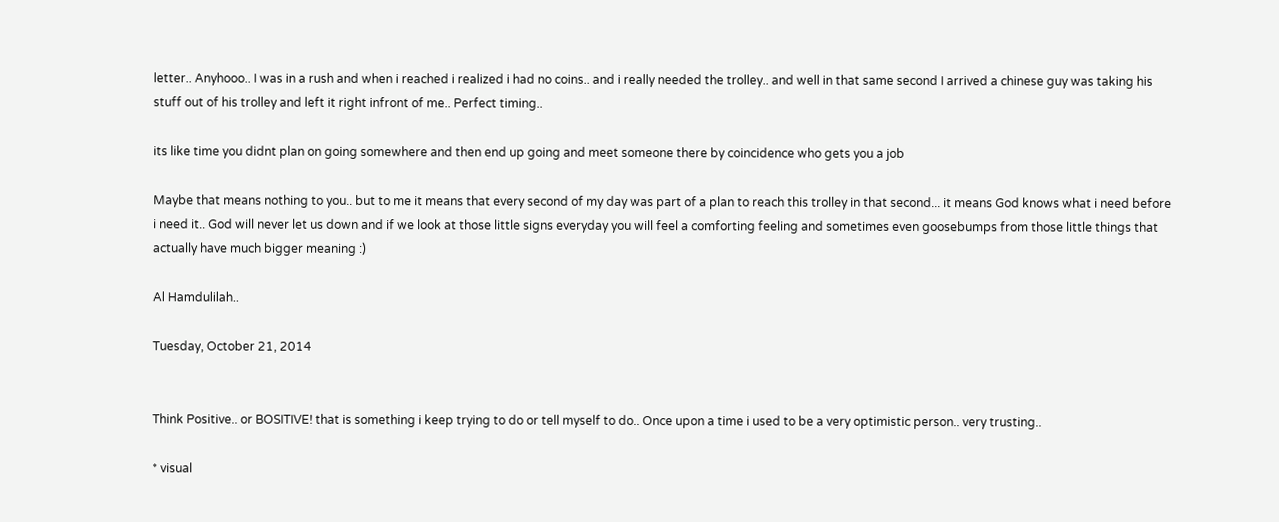letter.. Anyhooo.. I was in a rush and when i reached i realized i had no coins.. and i really needed the trolley.. and well in that same second I arrived a chinese guy was taking his stuff out of his trolley and left it right infront of me.. Perfect timing..

its like time you didnt plan on going somewhere and then end up going and meet someone there by coincidence who gets you a job

Maybe that means nothing to you.. but to me it means that every second of my day was part of a plan to reach this trolley in that second... it means God knows what i need before i need it.. God will never let us down and if we look at those little signs everyday you will feel a comforting feeling and sometimes even goosebumps from those little things that actually have much bigger meaning :)

Al Hamdulilah..

Tuesday, October 21, 2014


Think Positive.. or BOSITIVE! that is something i keep trying to do or tell myself to do.. Once upon a time i used to be a very optimistic person.. very trusting..

* visual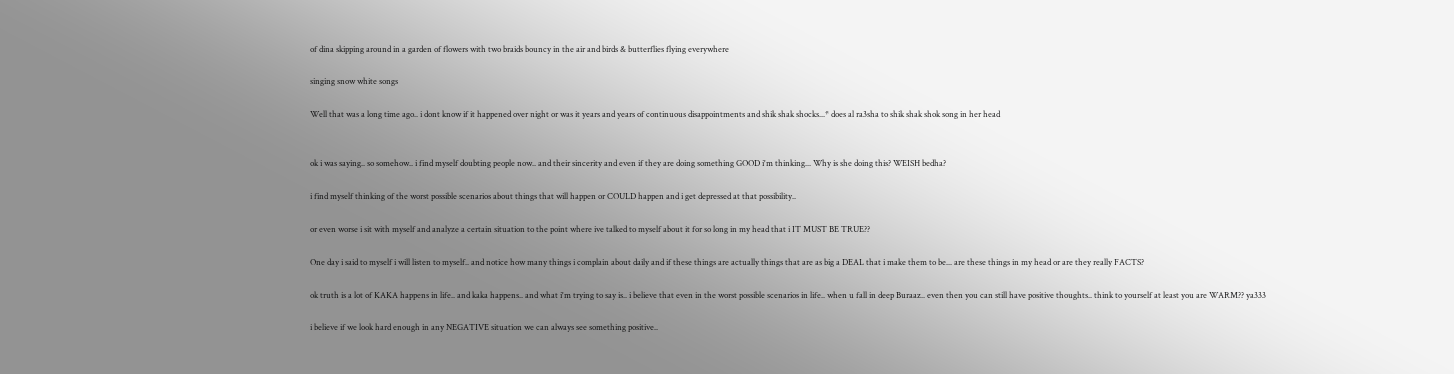of dina skipping around in a garden of flowers with two braids bouncy in the air and birds & butterflies flying everywhere

singing snow white songs

Well that was a long time ago.. i dont know if it happened over night or was it years and years of continuous disappointments and shik shak shocks...* does al ra3sha to shik shak shok song in her head


ok i was saying.. so somehow.. i find myself doubting people now.. and their sincerity and even if they are doing something GOOD i'm thinking... Why is she doing this? WEISH bedha?

i find myself thinking of the worst possible scenarios about things that will happen or COULD happen and i get depressed at that possibility..

or even worse i sit with myself and analyze a certain situation to the point where ive talked to myself about it for so long in my head that i IT MUST BE TRUE??

One day i said to myself i will listen to myself.. and notice how many things i complain about daily and if these things are actually things that are as big a DEAL that i make them to be... are these things in my head or are they really FACTS?

ok truth is a lot of KAKA happens in life.. and kaka happens.. and what i'm trying to say is.. i believe that even in the worst possible scenarios in life.. when u fall in deep Buraaz.. even then you can still have positive thoughts.. think to yourself at least you are WARM?? ya333

i believe if we look hard enough in any NEGATIVE situation we can always see something positive..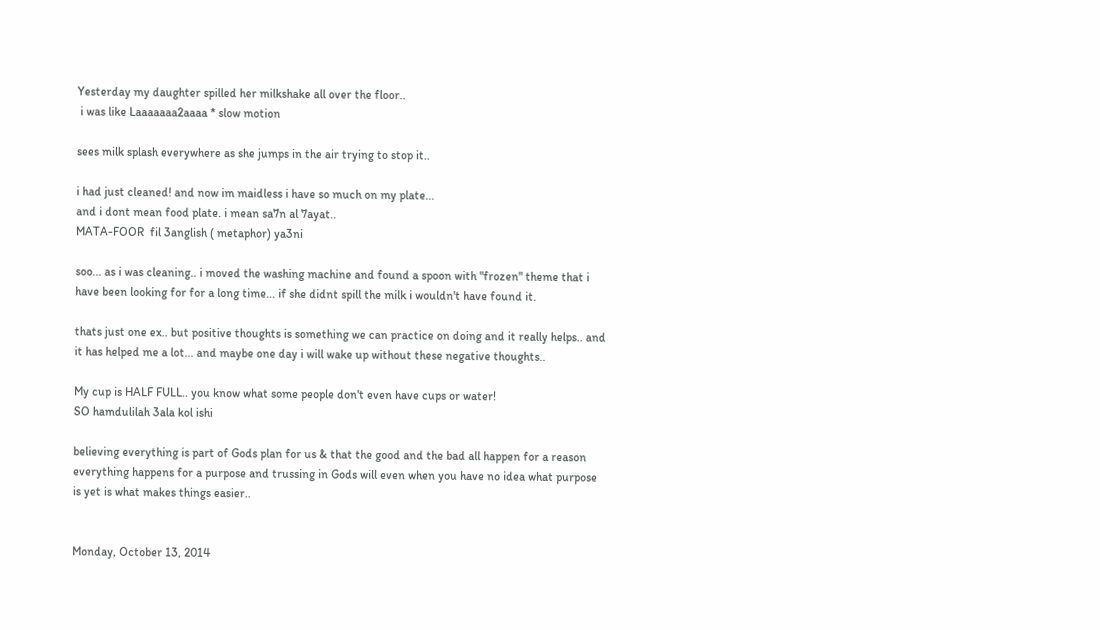Yesterday my daughter spilled her milkshake all over the floor..
 i was like Laaaaaaa2aaaa * slow motion

sees milk splash everywhere as she jumps in the air trying to stop it..

i had just cleaned! and now im maidless i have so much on my plate...
and i dont mean food plate. i mean sa7n al 7ayat..
MATA-FOOR  fil 3anglish ( metaphor) ya3ni

soo... as i was cleaning.. i moved the washing machine and found a spoon with "frozen" theme that i have been looking for for a long time... if she didnt spill the milk i wouldn't have found it.

thats just one ex.. but positive thoughts is something we can practice on doing and it really helps.. and it has helped me a lot... and maybe one day i will wake up without these negative thoughts..

My cup is HALF FULL.. you know what some people don't even have cups or water!
SO hamdulilah 3ala kol ishi

believing everything is part of Gods plan for us & that the good and the bad all happen for a reason everything happens for a purpose and trussing in Gods will even when you have no idea what purpose is yet is what makes things easier..


Monday, October 13, 2014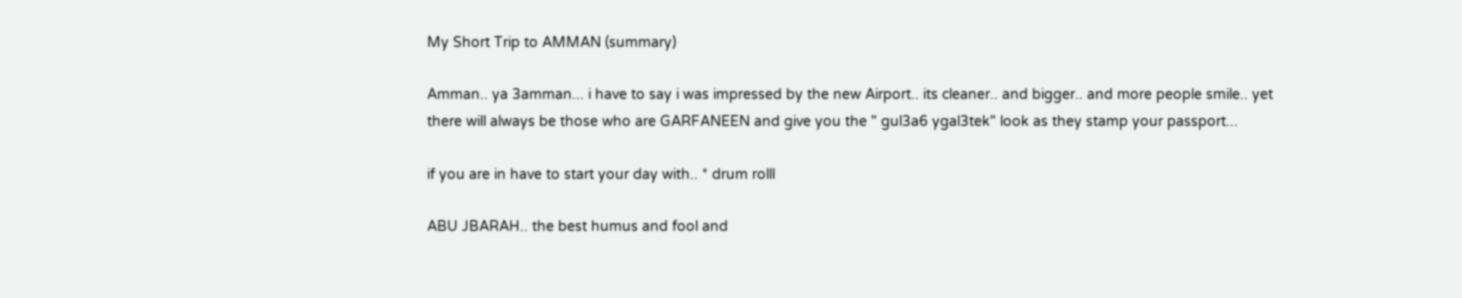My Short Trip to AMMAN (summary)

Amman.. ya 3amman... i have to say i was impressed by the new Airport.. its cleaner.. and bigger.. and more people smile.. yet there will always be those who are GARFANEEN and give you the " gul3a6 ygal3tek" look as they stamp your passport...

if you are in have to start your day with.. * drum rolll

ABU JBARAH.. the best humus and fool and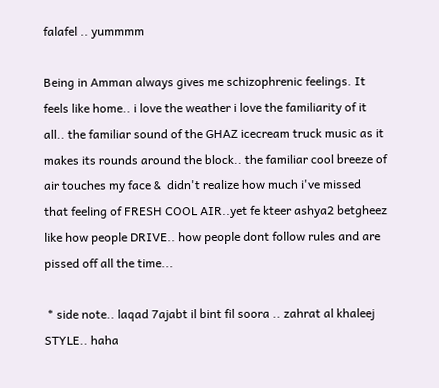falafel .. yummmm

Being in Amman always gives me schizophrenic feelings. It feels like home.. i love the weather i love the familiarity of it all.. the familiar sound of the GHAZ icecream truck music as it makes its rounds around the block.. the familiar cool breeze of air touches my face &  didn't realize how much i've missed that feeling of FRESH COOL AIR..yet fe kteer ashya2 betgheez like how people DRIVE.. how people dont follow rules and are pissed off all the time...

 * side note.. laqad 7ajabt il bint fil soora .. zahrat al khaleej STYLE.. haha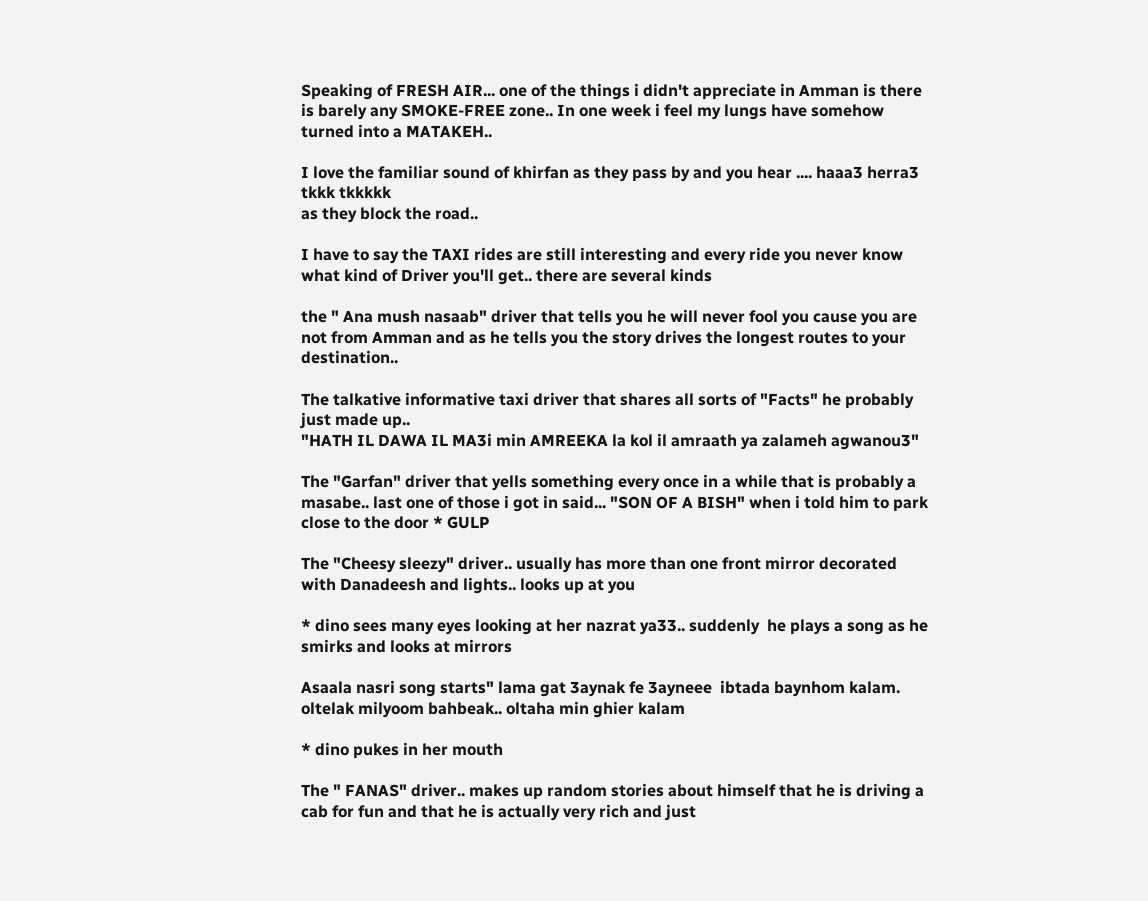Speaking of FRESH AIR... one of the things i didn't appreciate in Amman is there is barely any SMOKE-FREE zone.. In one week i feel my lungs have somehow turned into a MATAKEH..

I love the familiar sound of khirfan as they pass by and you hear .... haaa3 herra3 tkkk tkkkkk
as they block the road..

I have to say the TAXI rides are still interesting and every ride you never know what kind of Driver you'll get.. there are several kinds

the " Ana mush nasaab" driver that tells you he will never fool you cause you are not from Amman and as he tells you the story drives the longest routes to your destination..

The talkative informative taxi driver that shares all sorts of "Facts" he probably just made up..
"HATH IL DAWA IL MA3i min AMREEKA la kol il amraath ya zalameh agwanou3"

The "Garfan" driver that yells something every once in a while that is probably a masabe.. last one of those i got in said... "SON OF A BISH" when i told him to park close to the door * GULP

The "Cheesy sleezy" driver.. usually has more than one front mirror decorated with Danadeesh and lights.. looks up at you

* dino sees many eyes looking at her nazrat ya33.. suddenly  he plays a song as he smirks and looks at mirrors

Asaala nasri song starts" lama gat 3aynak fe 3ayneee  ibtada baynhom kalam. oltelak milyoom bahbeak.. oltaha min ghier kalam

* dino pukes in her mouth

The " FANAS" driver.. makes up random stories about himself that he is driving a cab for fun and that he is actually very rich and just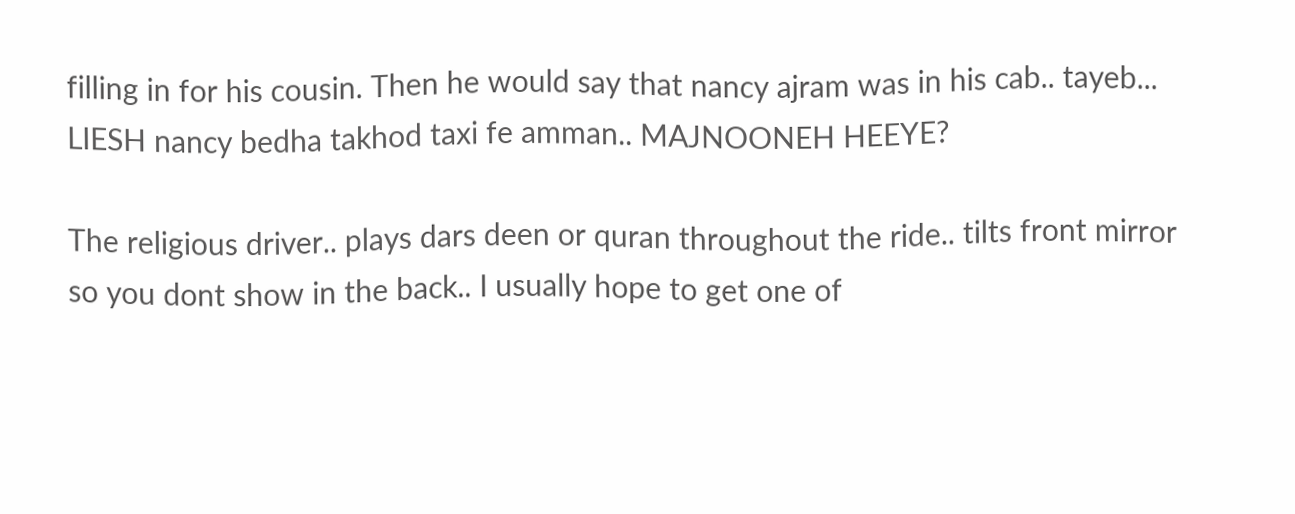filling in for his cousin. Then he would say that nancy ajram was in his cab.. tayeb... LIESH nancy bedha takhod taxi fe amman.. MAJNOONEH HEEYE?

The religious driver.. plays dars deen or quran throughout the ride.. tilts front mirror so you dont show in the back.. I usually hope to get one of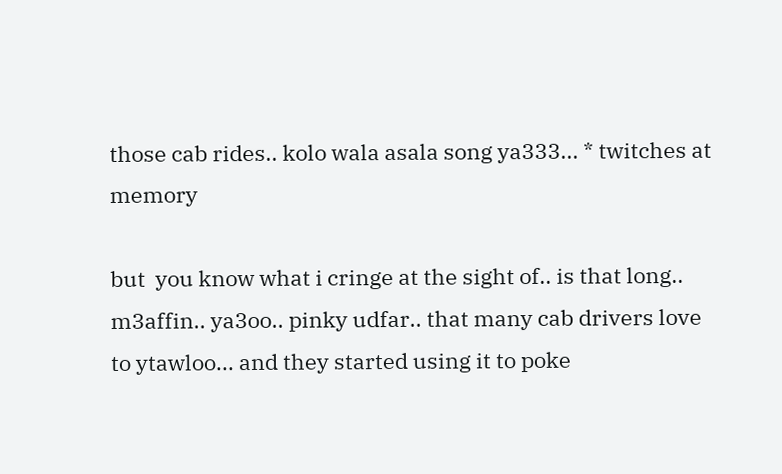those cab rides.. kolo wala asala song ya333... * twitches at memory

but  you know what i cringe at the sight of.. is that long.. m3affin.. ya3oo.. pinky udfar.. that many cab drivers love to ytawloo... and they started using it to poke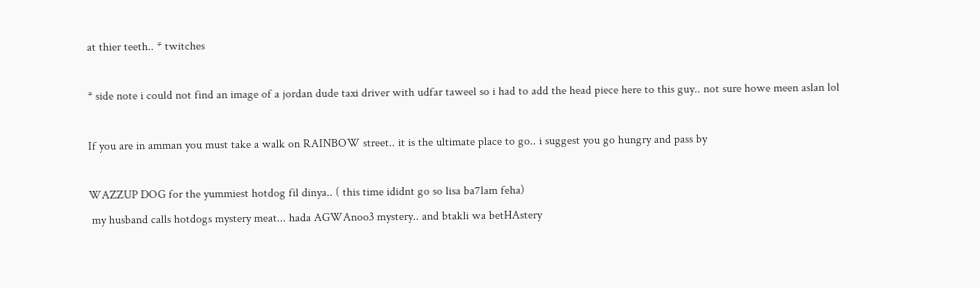at thier teeth.. * twitches

* side note i could not find an image of a jordan dude taxi driver with udfar taweel so i had to add the head piece here to this guy.. not sure howe meen aslan lol

If you are in amman you must take a walk on RAINBOW street.. it is the ultimate place to go.. i suggest you go hungry and pass by

WAZZUP DOG for the yummiest hotdog fil dinya.. ( this time ididnt go so lisa ba7lam feha)
 my husband calls hotdogs mystery meat... hada AGWAnoo3 mystery.. and btakli wa betHAstery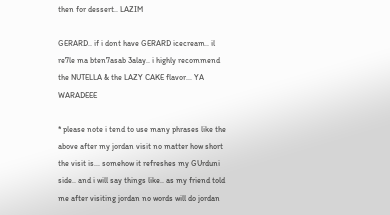then for dessert.. LAZIM

GERARD.. if i dont have GERARD icecream.. il re7le ma bten7asab 3alay.. i highly recommend the NUTELLA & the LAZY CAKE flavor... YA WARADEEE

* please note i tend to use many phrases like the above after my jordan visit no matter how short the visit is... somehow it refreshes my GUrduni side.. and i will say things like.. as my friend told me after visiting jordan no words will do jordan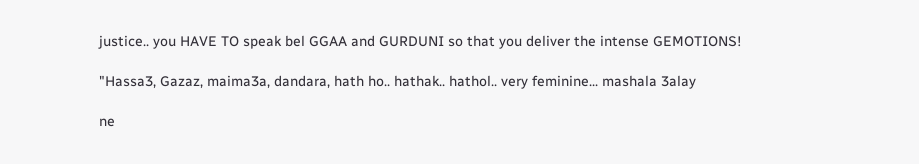justice.. you HAVE TO speak bel GGAA and GURDUNI so that you deliver the intense GEMOTIONS!

"Hassa3, Gazaz, maima3a, dandara, hath ho.. hathak.. hathol.. very feminine... mashala 3alay

ne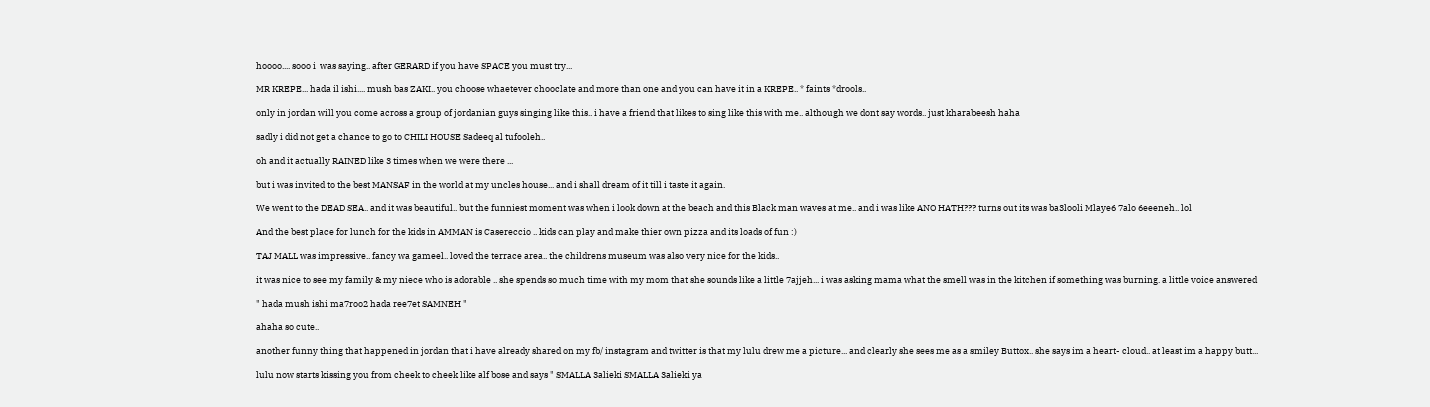hoooo.... sooo i  was saying.. after GERARD if you have SPACE you must try...

MR KREPE... hada il ishi.... mush bas ZAKI.. you choose whaetever chooclate and more than one and you can have it in a KREPE.. * faints *drools..

only in jordan will you come across a group of jordanian guys singing like this.. i have a friend that likes to sing like this with me.. although we dont say words.. just kharabeesh haha

sadly i did not get a chance to go to CHILI HOUSE Sadeeq al tufooleh..

oh and it actually RAINED like 3 times when we were there ...

but i was invited to the best MANSAF in the world at my uncles house... and i shall dream of it till i taste it again.

We went to the DEAD SEA.. and it was beautiful.. but the funniest moment was when i look down at the beach and this Black man waves at me.. and i was like ANO HATH??? turns out its was ba3looli Mlaye6 7alo 6eeeneh.. lol

And the best place for lunch for the kids in AMMAN is Casereccio .. kids can play and make thier own pizza and its loads of fun :)

TAJ MALL was impressive.. fancy wa gameel.. loved the terrace area.. the childrens museum was also very nice for the kids..

it was nice to see my family & my niece who is adorable .. she spends so much time with my mom that she sounds like a little 7ajjeh... i was asking mama what the smell was in the kitchen if something was burning. a little voice answered

" hada mush ishi ma7roo2 hada ree7et SAMNEH "

ahaha so cute..

another funny thing that happened in jordan that i have already shared on my fb/ instagram and twitter is that my lulu drew me a picture... and clearly she sees me as a smiley Buttox.. she says im a heart- cloud.. at least im a happy butt...

lulu now starts kissing you from cheek to cheek like alf bose and says " SMALLA 3alieki SMALLA 3alieki ya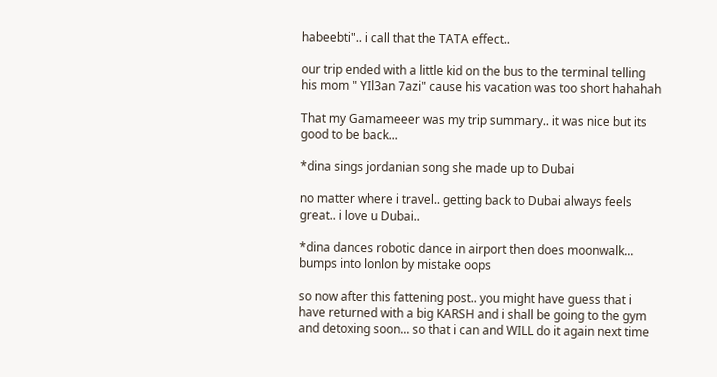habeebti".. i call that the TATA effect..

our trip ended with a little kid on the bus to the terminal telling his mom " YIl3an 7azi" cause his vacation was too short hahahah

That my Gamameeer was my trip summary.. it was nice but its good to be back...

*dina sings jordanian song she made up to Dubai

no matter where i travel.. getting back to Dubai always feels great.. i love u Dubai..

*dina dances robotic dance in airport then does moonwalk... bumps into lonlon by mistake oops

so now after this fattening post.. you might have guess that i have returned with a big KARSH and i shall be going to the gym and detoxing soon... so that i can and WILL do it again next time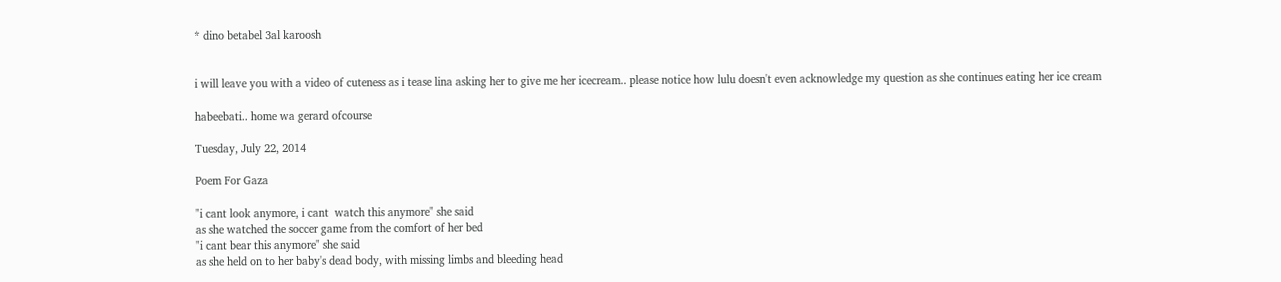* dino betabel 3al karoosh


i will leave you with a video of cuteness as i tease lina asking her to give me her icecream.. please notice how lulu doesn't even acknowledge my question as she continues eating her ice cream

habeebati.. home wa gerard ofcourse

Tuesday, July 22, 2014

Poem For Gaza

"i cant look anymore, i cant  watch this anymore" she said
as she watched the soccer game from the comfort of her bed
"i cant bear this anymore" she said
as she held on to her baby's dead body, with missing limbs and bleeding head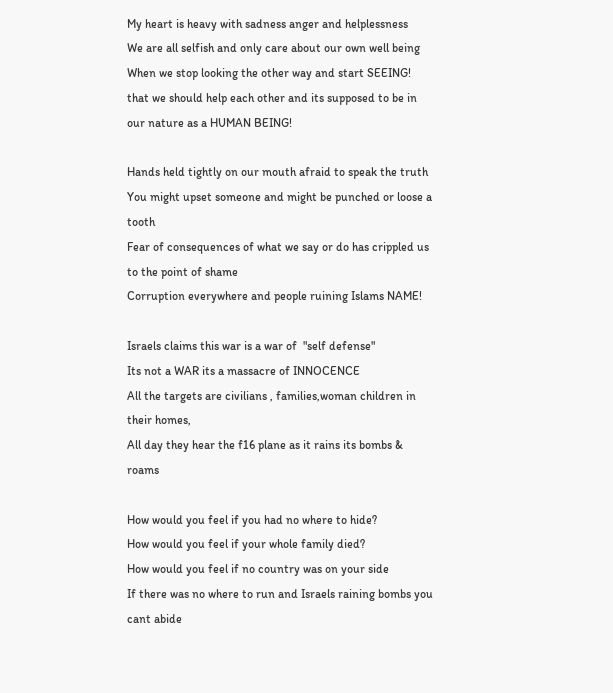My heart is heavy with sadness anger and helplessness
We are all selfish and only care about our own well being
When we stop looking the other way and start SEEING!
that we should help each other and its supposed to be in our nature as a HUMAN BEING!

Hands held tightly on our mouth afraid to speak the truth
You might upset someone and might be punched or loose a tooth
Fear of consequences of what we say or do has crippled us to the point of shame
Corruption everywhere and people ruining Islams NAME!

Israels claims this war is a war of  "self defense"
Its not a WAR its a massacre of INNOCENCE
All the targets are civilians , families,woman children in their homes,
All day they hear the f16 plane as it rains its bombs & roams

How would you feel if you had no where to hide?
How would you feel if your whole family died?
How would you feel if no country was on your side
If there was no where to run and Israels raining bombs you cant abide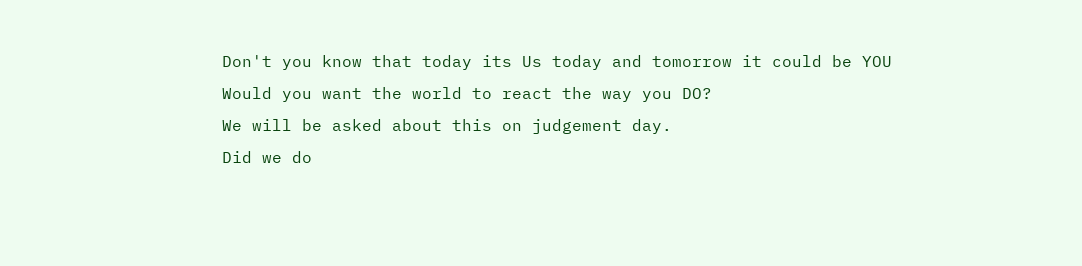Don't you know that today its Us today and tomorrow it could be YOU
Would you want the world to react the way you DO?
We will be asked about this on judgement day.
Did we do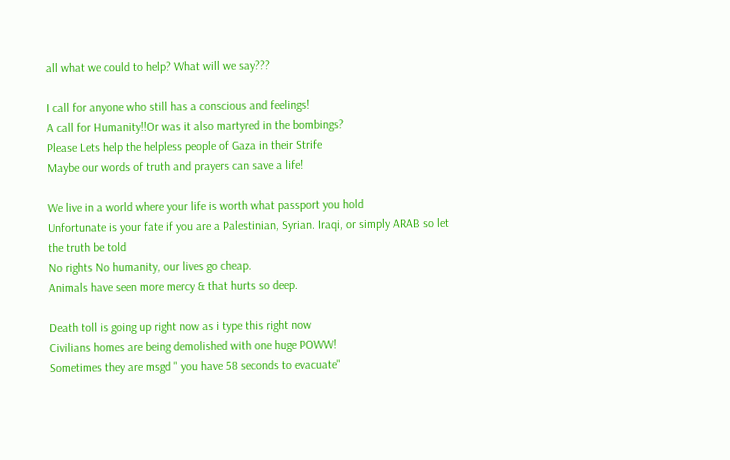all what we could to help? What will we say???

I call for anyone who still has a conscious and feelings!
A call for Humanity!!Or was it also martyred in the bombings?
Please Lets help the helpless people of Gaza in their Strife
Maybe our words of truth and prayers can save a life!

We live in a world where your life is worth what passport you hold
Unfortunate is your fate if you are a Palestinian, Syrian. Iraqi, or simply ARAB so let the truth be told
No rights No humanity, our lives go cheap.
Animals have seen more mercy & that hurts so deep.

Death toll is going up right now as i type this right now
Civilians homes are being demolished with one huge POWW!
Sometimes they are msgd " you have 58 seconds to evacuate"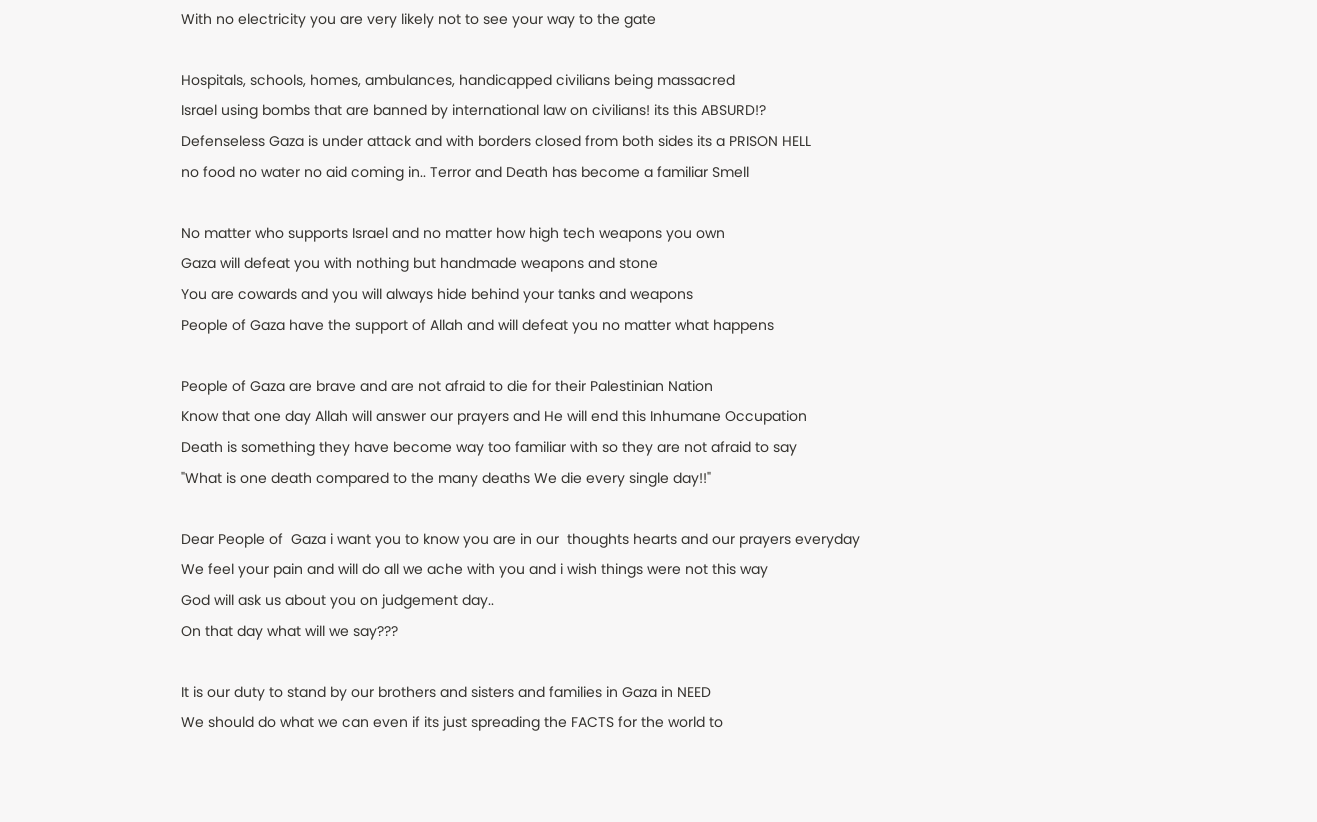With no electricity you are very likely not to see your way to the gate

Hospitals, schools, homes, ambulances, handicapped civilians being massacred
Israel using bombs that are banned by international law on civilians! its this ABSURD!?
Defenseless Gaza is under attack and with borders closed from both sides its a PRISON HELL
no food no water no aid coming in.. Terror and Death has become a familiar Smell

No matter who supports Israel and no matter how high tech weapons you own
Gaza will defeat you with nothing but handmade weapons and stone
You are cowards and you will always hide behind your tanks and weapons
People of Gaza have the support of Allah and will defeat you no matter what happens

People of Gaza are brave and are not afraid to die for their Palestinian Nation
Know that one day Allah will answer our prayers and He will end this Inhumane Occupation
Death is something they have become way too familiar with so they are not afraid to say
"What is one death compared to the many deaths We die every single day!!"

Dear People of  Gaza i want you to know you are in our  thoughts hearts and our prayers everyday
We feel your pain and will do all we ache with you and i wish things were not this way
God will ask us about you on judgement day..
On that day what will we say???

It is our duty to stand by our brothers and sisters and families in Gaza in NEED
We should do what we can even if its just spreading the FACTS for the world to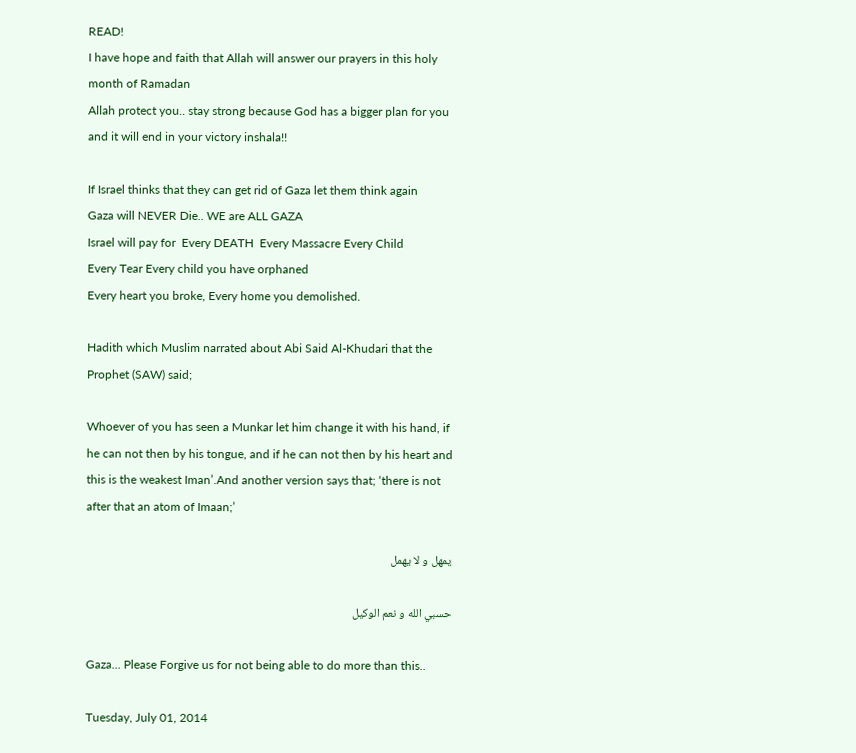READ!
I have hope and faith that Allah will answer our prayers in this holy month of Ramadan
Allah protect you.. stay strong because God has a bigger plan for you and it will end in your victory inshala!!

If Israel thinks that they can get rid of Gaza let them think again
Gaza will NEVER Die.. WE are ALL GAZA
Israel will pay for  Every DEATH  Every Massacre Every Child
Every Tear Every child you have orphaned
Every heart you broke, Every home you demolished.

Hadith which Muslim narrated about Abi Said Al-Khudari that the Prophet (SAW) said;

Whoever of you has seen a Munkar let him change it with his hand, if he can not then by his tongue, and if he can not then by his heart and this is the weakest Iman’.And another version says that; ‘there is not after that an atom of Imaan;’

يمهل و لا يهمل

حسبي الله و نعم الوكيل

Gaza... Please Forgive us for not being able to do more than this..

Tuesday, July 01, 2014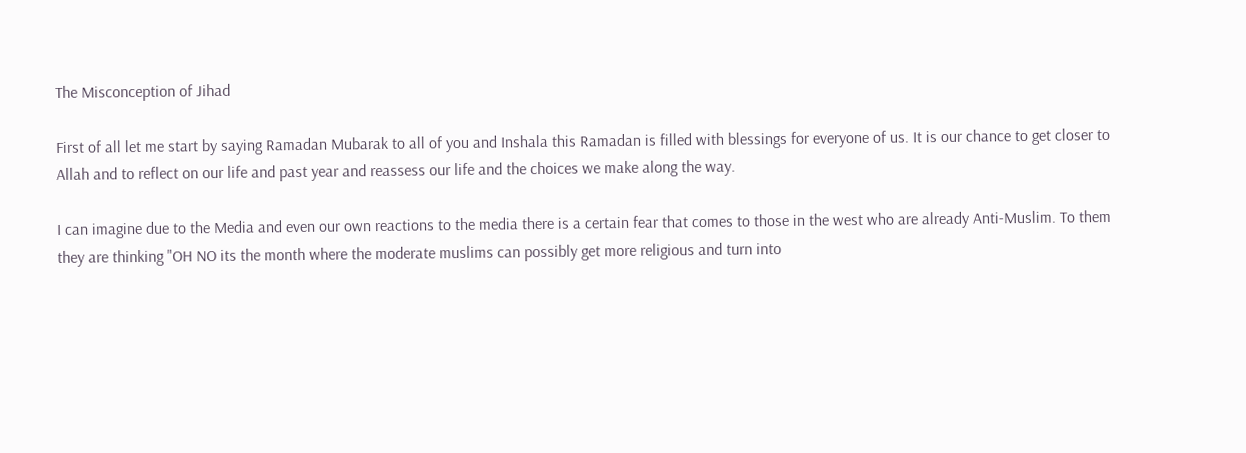The Misconception of Jihad

First of all let me start by saying Ramadan Mubarak to all of you and Inshala this Ramadan is filled with blessings for everyone of us. It is our chance to get closer to Allah and to reflect on our life and past year and reassess our life and the choices we make along the way.

I can imagine due to the Media and even our own reactions to the media there is a certain fear that comes to those in the west who are already Anti-Muslim. To them they are thinking "OH NO its the month where the moderate muslims can possibly get more religious and turn into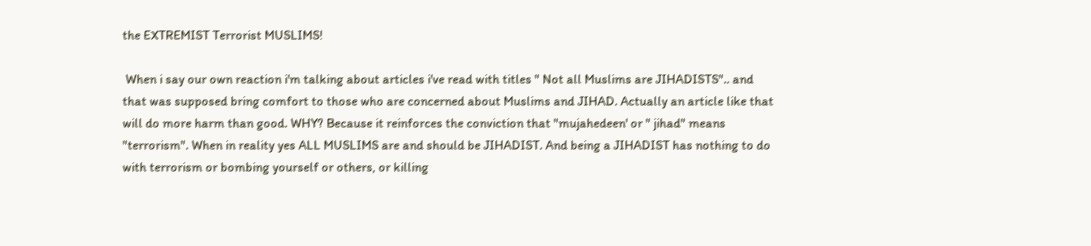the EXTREMIST Terrorist MUSLIMS!

 When i say our own reaction i'm talking about articles i've read with titles " Not all Muslims are JIHADISTS".. and that was supposed bring comfort to those who are concerned about Muslims and JIHAD. Actually an article like that will do more harm than good. WHY? Because it reinforces the conviction that "mujahedeen' or " jihad" means "terrorism". When in reality yes ALL MUSLIMS are and should be JIHADIST. And being a JIHADIST has nothing to do with terrorism or bombing yourself or others, or killing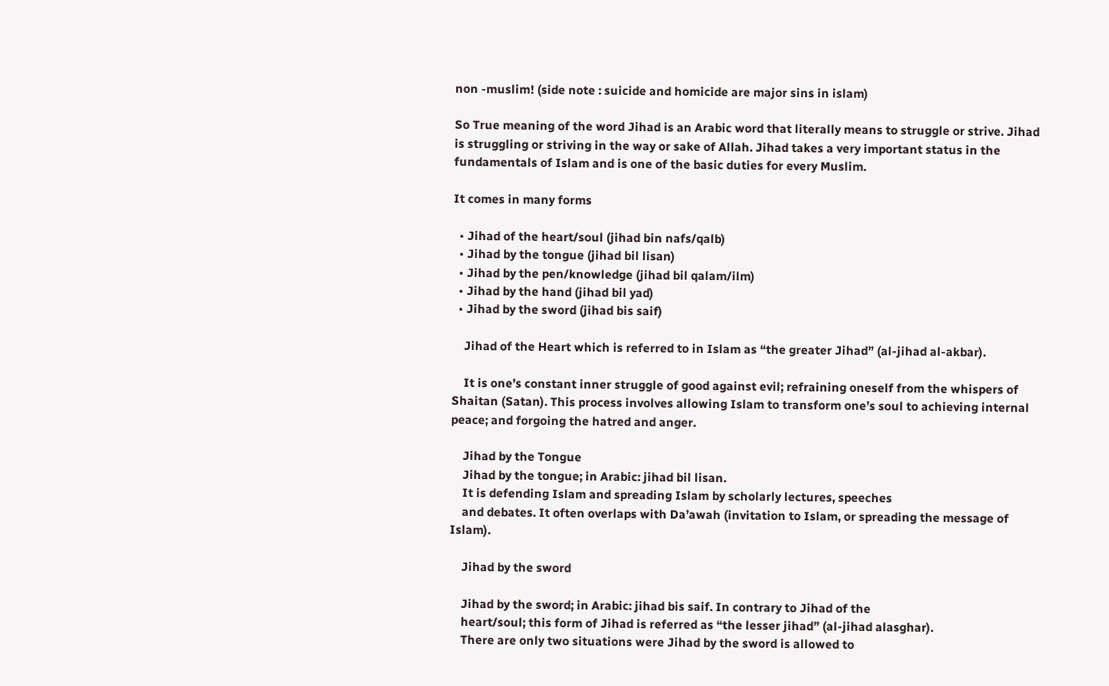non -muslim! (side note : suicide and homicide are major sins in islam)

So True meaning of the word Jihad is an Arabic word that literally means to struggle or strive. Jihad is struggling or striving in the way or sake of Allah. Jihad takes a very important status in the fundamentals of Islam and is one of the basic duties for every Muslim.

It comes in many forms

  • Jihad of the heart/soul (jihad bin nafs/qalb)
  • Jihad by the tongue (jihad bil lisan)
  • Jihad by the pen/knowledge (jihad bil qalam/ilm)
  • Jihad by the hand (jihad bil yad)
  • Jihad by the sword (jihad bis saif)

    Jihad of the Heart which is referred to in Islam as “the greater Jihad” (al-jihad al-akbar).

    It is one’s constant inner struggle of good against evil; refraining oneself from the whispers of Shaitan (Satan). This process involves allowing Islam to transform one’s soul to achieving internal peace; and forgoing the hatred and anger.

    Jihad by the Tongue
    Jihad by the tongue; in Arabic: jihad bil lisan.
    It is defending Islam and spreading Islam by scholarly lectures, speeches
    and debates. It often overlaps with Da’awah (invitation to Islam, or spreading the message of Islam).

    Jihad by the sword

    Jihad by the sword; in Arabic: jihad bis saif. In contrary to Jihad of the
    heart/soul; this form of Jihad is referred as “the lesser jihad” (al-jihad alasghar).
    There are only two situations were Jihad by the sword is allowed to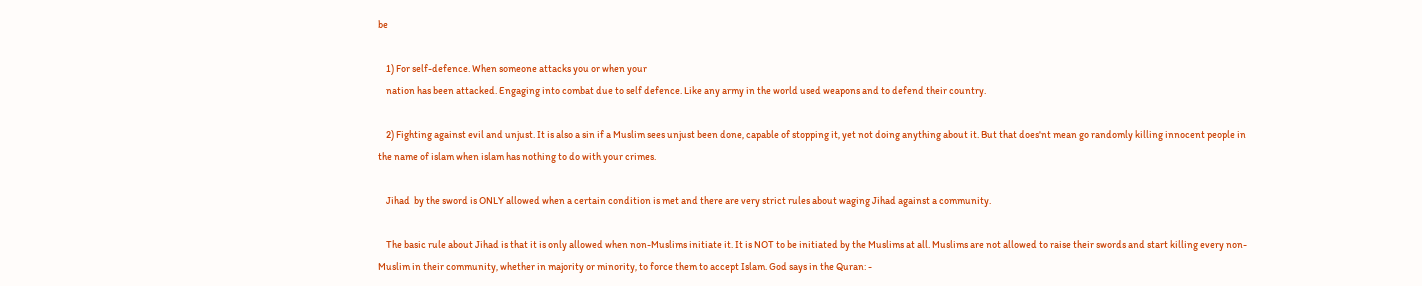be

    1) For self-defence. When someone attacks you or when your
    nation has been attacked. Engaging into combat due to self defence. Like any army in the world used weapons and to defend their country.

    2) Fighting against evil and unjust. It is also a sin if a Muslim sees unjust been done, capable of stopping it, yet not doing anything about it. But that does'nt mean go randomly killing innocent people in the name of islam when islam has nothing to do with your crimes.

    Jihad  by the sword is ONLY allowed when a certain condition is met and there are very strict rules about waging Jihad against a community.

    The basic rule about Jihad is that it is only allowed when non-Muslims initiate it. It is NOT to be initiated by the Muslims at all. Muslims are not allowed to raise their swords and start killing every non-Muslim in their community, whether in majority or minority, to force them to accept Islam. God says in the Quran: -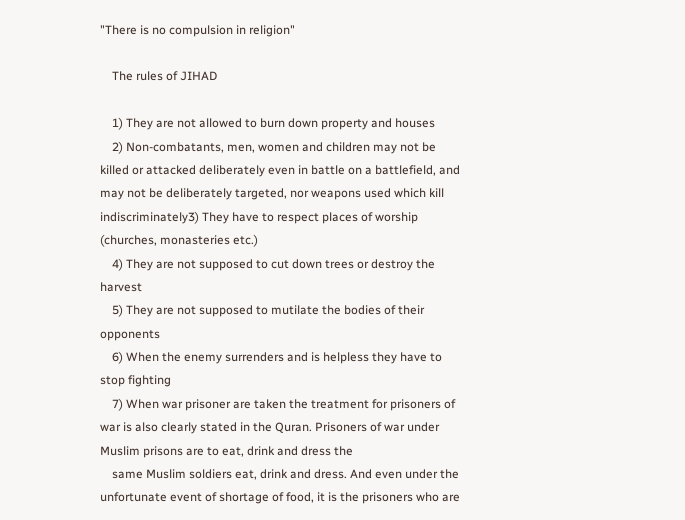"There is no compulsion in religion"

    The rules of JIHAD

    1) They are not allowed to burn down property and houses
    2) Non-combatants, men, women and children may not be killed or attacked deliberately even in battle on a battlefield, and may not be deliberately targeted, nor weapons used which kill indiscriminately3) They have to respect places of worship (churches, monasteries etc.)
    4) They are not supposed to cut down trees or destroy the harvest
    5) They are not supposed to mutilate the bodies of their opponents
    6) When the enemy surrenders and is helpless they have to stop fighting
    7) When war prisoner are taken the treatment for prisoners of war is also clearly stated in the Quran. Prisoners of war under Muslim prisons are to eat, drink and dress the
    same Muslim soldiers eat, drink and dress. And even under the unfortunate event of shortage of food, it is the prisoners who are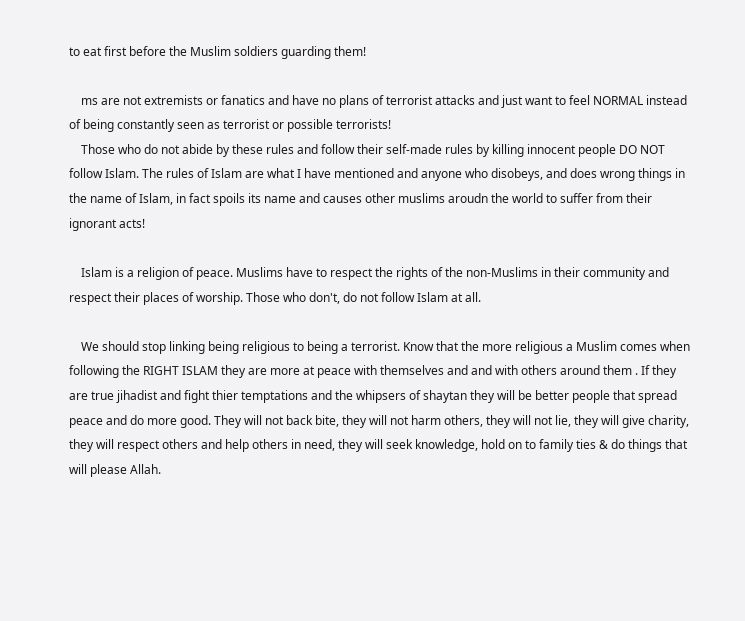to eat first before the Muslim soldiers guarding them!

    ms are not extremists or fanatics and have no plans of terrorist attacks and just want to feel NORMAL instead of being constantly seen as terrorist or possible terrorists!
    Those who do not abide by these rules and follow their self-made rules by killing innocent people DO NOT follow Islam. The rules of Islam are what I have mentioned and anyone who disobeys, and does wrong things in the name of Islam, in fact spoils its name and causes other muslims aroudn the world to suffer from their ignorant acts!

    Islam is a religion of peace. Muslims have to respect the rights of the non-Muslims in their community and respect their places of worship. Those who don't, do not follow Islam at all.

    We should stop linking being religious to being a terrorist. Know that the more religious a Muslim comes when following the RIGHT ISLAM they are more at peace with themselves and and with others around them . If they are true jihadist and fight thier temptations and the whipsers of shaytan they will be better people that spread peace and do more good. They will not back bite, they will not harm others, they will not lie, they will give charity, they will respect others and help others in need, they will seek knowledge, hold on to family ties & do things that will please Allah.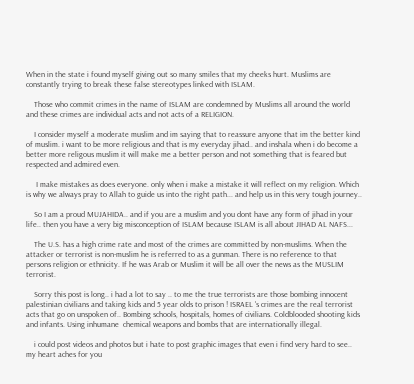When in the state i found myself giving out so many smiles that my cheeks hurt. Muslims are constantly trying to break these false stereotypes linked with ISLAM.

    Those who commit crimes in the name of ISLAM are condemned by Muslims all around the world and these crimes are individual acts and not acts of a RELIGION.

    I consider myself a moderate muslim and im saying that to reassure anyone that im the better kind of muslim. i want to be more religious and that is my everyday jihad.. and inshala when i do become a better more religous muslim it will make me a better person and not something that is feared but respected and admired even.

     I make mistakes as does everyone. only when i make a mistake it will reflect on my religion. Which is why we always pray to Allah to guide us into the right path... and help us in this very tough journey..

    So I am a proud MUJAHIDA.. and if you are a muslim and you dont have any form of jihad in your life.. then you have a very big misconception of ISLAM because ISLAM is all about JIHAD AL NAFS...

    The U.S. has a high crime rate and most of the crimes are committed by non-muslims. When the attacker or terrorist is non-muslim he is referred to as a gunman. There is no reference to that persons religion or ethnicity. If he was Arab or Muslim it will be all over the news as the MUSLIM terrorist.

    Sorry this post is long.. i had a lot to say .. to me the true terrorists are those bombing innocent palestinian civilians and taking kids and 5 year olds to prison ! ISRAEL 's crimes are the real terrorist acts that go on unspoken of.. Bombing schools, hospitals, homes of civilians. Coldblooded shooting kids and infants. Using inhumane  chemical weapons and bombs that are internationally illegal.

    i could post videos and photos but i hate to post graphic images that even i find very hard to see.. my heart aches for you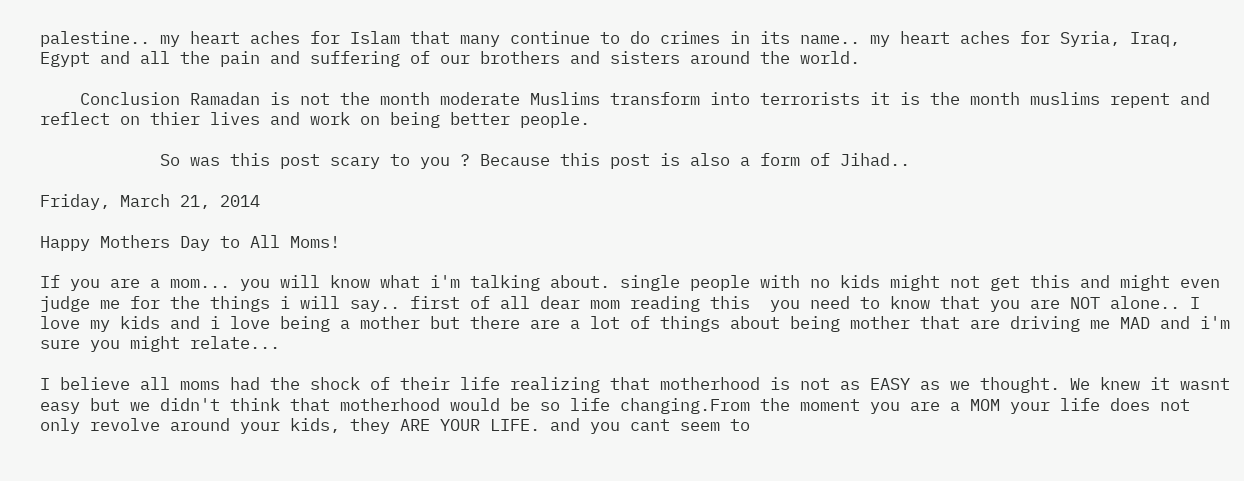palestine.. my heart aches for Islam that many continue to do crimes in its name.. my heart aches for Syria, Iraq, Egypt and all the pain and suffering of our brothers and sisters around the world.

    Conclusion Ramadan is not the month moderate Muslims transform into terrorists it is the month muslims repent and reflect on thier lives and work on being better people.

            So was this post scary to you ? Because this post is also a form of Jihad..

Friday, March 21, 2014

Happy Mothers Day to All Moms!

If you are a mom... you will know what i'm talking about. single people with no kids might not get this and might even judge me for the things i will say.. first of all dear mom reading this  you need to know that you are NOT alone.. I love my kids and i love being a mother but there are a lot of things about being mother that are driving me MAD and i'm sure you might relate...

I believe all moms had the shock of their life realizing that motherhood is not as EASY as we thought. We knew it wasnt easy but we didn't think that motherhood would be so life changing.From the moment you are a MOM your life does not only revolve around your kids, they ARE YOUR LIFE. and you cant seem to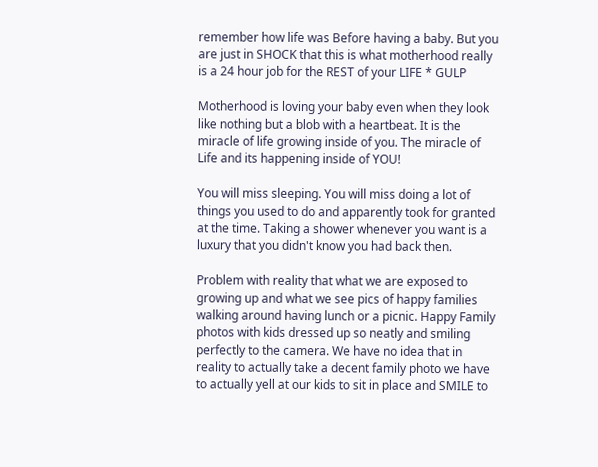remember how life was Before having a baby. But you are just in SHOCK that this is what motherhood really is a 24 hour job for the REST of your LIFE * GULP

Motherhood is loving your baby even when they look like nothing but a blob with a heartbeat. It is the miracle of life growing inside of you. The miracle of Life and its happening inside of YOU!

You will miss sleeping. You will miss doing a lot of things you used to do and apparently took for granted at the time. Taking a shower whenever you want is a luxury that you didn't know you had back then.

Problem with reality that what we are exposed to growing up and what we see pics of happy families walking around having lunch or a picnic. Happy Family photos with kids dressed up so neatly and smiling perfectly to the camera. We have no idea that in reality to actually take a decent family photo we have to actually yell at our kids to sit in place and SMILE to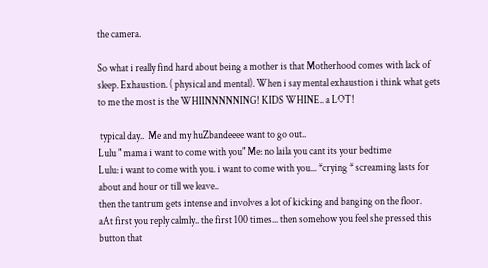the camera.

So what i really find hard about being a mother is that Motherhood comes with lack of sleep. Exhaustion. ( physical and mental). When i say mental exhaustion i think what gets to me the most is the WHIINNNNNING! KIDS WHINE.. a LOT!

 typical day..  Me and my huZbandeeee want to go out..
Lulu " mama i want to come with you" Me: no laila you cant its your bedtime
Lulu: i want to come with you. i want to come with you... *crying * screaming lasts for about and hour or till we leave..
then the tantrum gets intense and involves a lot of kicking and banging on the floor.
aAt first you reply calmly.. the first 100 times... then somehow you feel she pressed this button that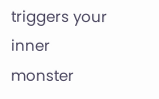triggers your inner monster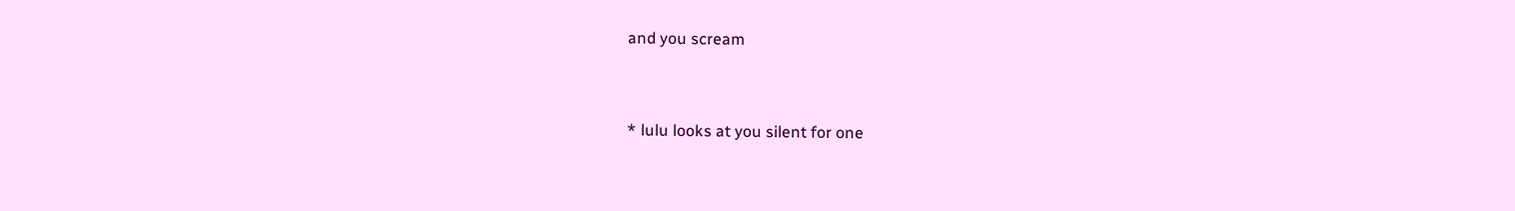and you scream


* lulu looks at you silent for one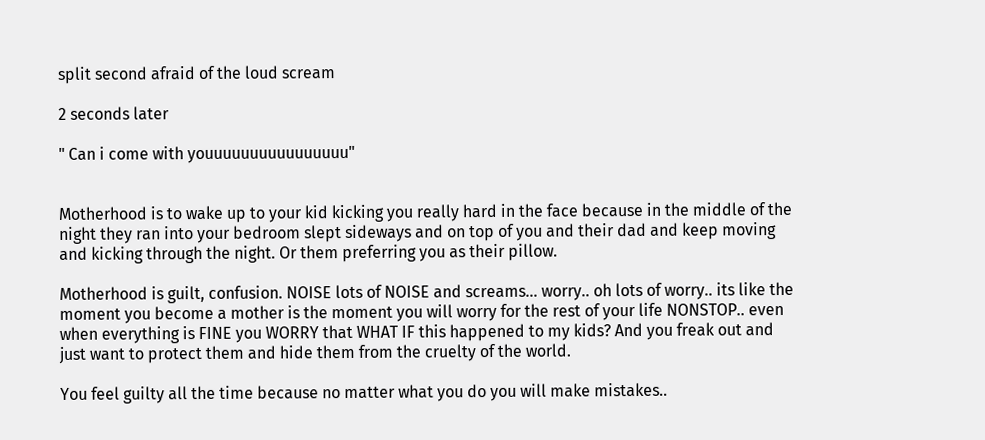split second afraid of the loud scream

2 seconds later

" Can i come with youuuuuuuuuuuuuuuu"


Motherhood is to wake up to your kid kicking you really hard in the face because in the middle of the night they ran into your bedroom slept sideways and on top of you and their dad and keep moving and kicking through the night. Or them preferring you as their pillow.

Motherhood is guilt, confusion. NOISE lots of NOISE and screams... worry.. oh lots of worry.. its like the moment you become a mother is the moment you will worry for the rest of your life NONSTOP.. even when everything is FINE you WORRY that WHAT IF this happened to my kids? And you freak out and just want to protect them and hide them from the cruelty of the world.

You feel guilty all the time because no matter what you do you will make mistakes..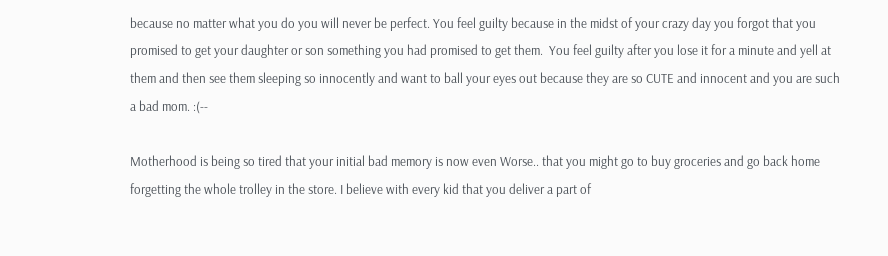because no matter what you do you will never be perfect. You feel guilty because in the midst of your crazy day you forgot that you promised to get your daughter or son something you had promised to get them.  You feel guilty after you lose it for a minute and yell at them and then see them sleeping so innocently and want to ball your eyes out because they are so CUTE and innocent and you are such a bad mom. :(--

Motherhood is being so tired that your initial bad memory is now even Worse.. that you might go to buy groceries and go back home forgetting the whole trolley in the store. I believe with every kid that you deliver a part of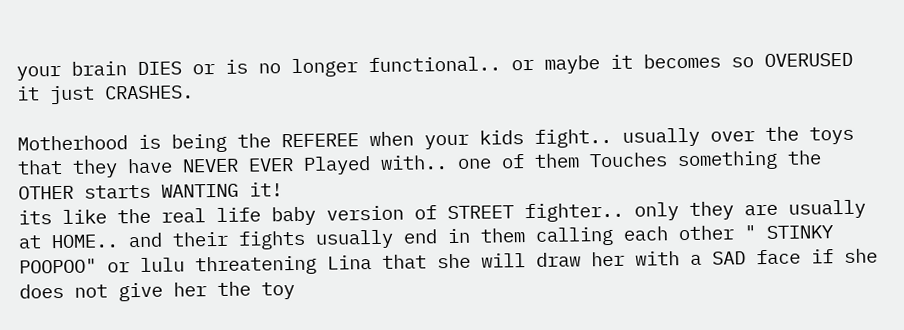your brain DIES or is no longer functional.. or maybe it becomes so OVERUSED it just CRASHES.

Motherhood is being the REFEREE when your kids fight.. usually over the toys that they have NEVER EVER Played with.. one of them Touches something the OTHER starts WANTING it!
its like the real life baby version of STREET fighter.. only they are usually at HOME.. and their fights usually end in them calling each other " STINKY POOPOO" or lulu threatening Lina that she will draw her with a SAD face if she does not give her the toy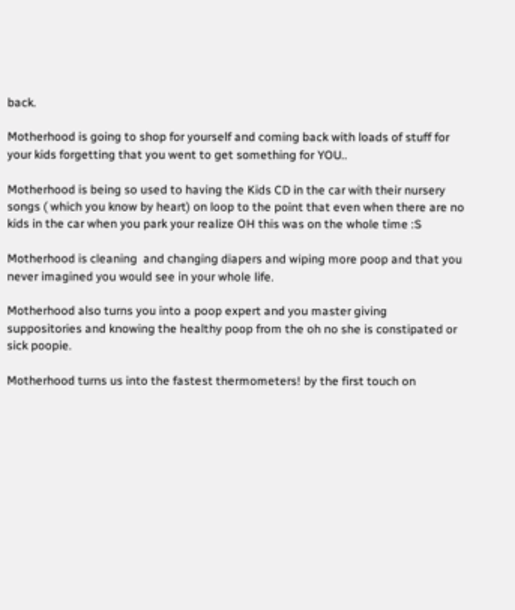back.

Motherhood is going to shop for yourself and coming back with loads of stuff for your kids forgetting that you went to get something for YOU..

Motherhood is being so used to having the Kids CD in the car with their nursery songs ( which you know by heart) on loop to the point that even when there are no kids in the car when you park your realize OH this was on the whole time :S

Motherhood is cleaning  and changing diapers and wiping more poop and that you never imagined you would see in your whole life.

Motherhood also turns you into a poop expert and you master giving suppositories and knowing the healthy poop from the oh no she is constipated or sick poopie.

Motherhood turns us into the fastest thermometers! by the first touch on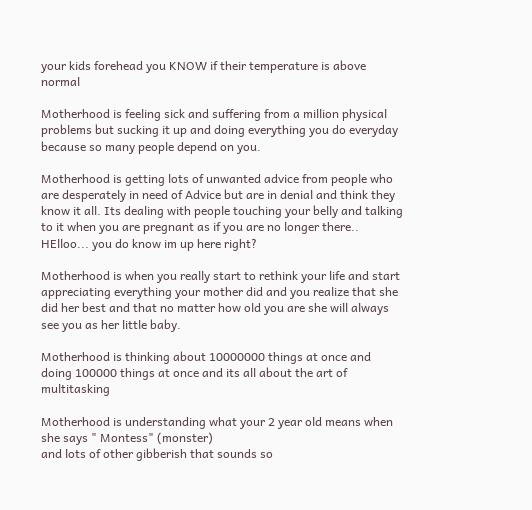your kids forehead you KNOW if their temperature is above normal

Motherhood is feeling sick and suffering from a million physical problems but sucking it up and doing everything you do everyday because so many people depend on you.

Motherhood is getting lots of unwanted advice from people who are desperately in need of Advice but are in denial and think they know it all. Its dealing with people touching your belly and talking to it when you are pregnant as if you are no longer there.. HElloo... you do know im up here right?

Motherhood is when you really start to rethink your life and start appreciating everything your mother did and you realize that she did her best and that no matter how old you are she will always see you as her little baby.

Motherhood is thinking about 10000000 things at once and doing 100000 things at once and its all about the art of multitasking

Motherhood is understanding what your 2 year old means when she says " Montess" (monster)
and lots of other gibberish that sounds so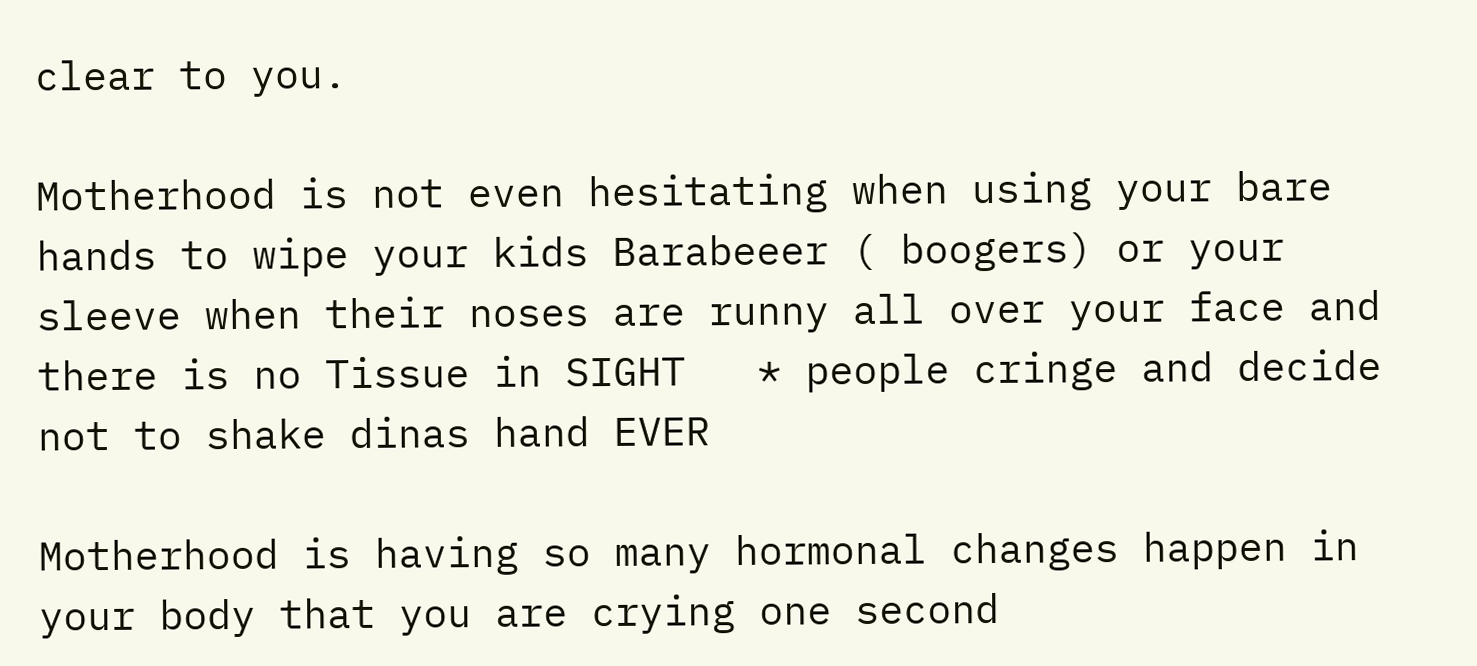clear to you.

Motherhood is not even hesitating when using your bare hands to wipe your kids Barabeeer ( boogers) or your sleeve when their noses are runny all over your face and there is no Tissue in SIGHT   * people cringe and decide not to shake dinas hand EVER

Motherhood is having so many hormonal changes happen in your body that you are crying one second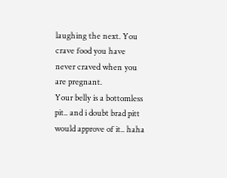laughing the next. You crave food you have never craved when you are pregnant.
Your belly is a bottomless pit.. and i doubt brad pitt would approve of it.. haha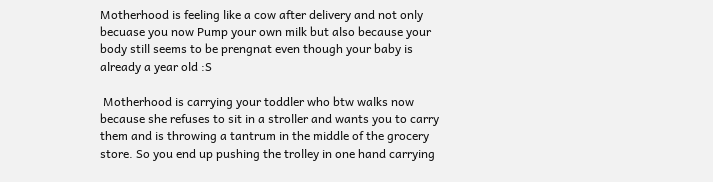Motherhood is feeling like a cow after delivery and not only becuase you now Pump your own milk but also because your body still seems to be prengnat even though your baby is already a year old :S

 Motherhood is carrying your toddler who btw walks now because she refuses to sit in a stroller and wants you to carry them and is throwing a tantrum in the middle of the grocery store. So you end up pushing the trolley in one hand carrying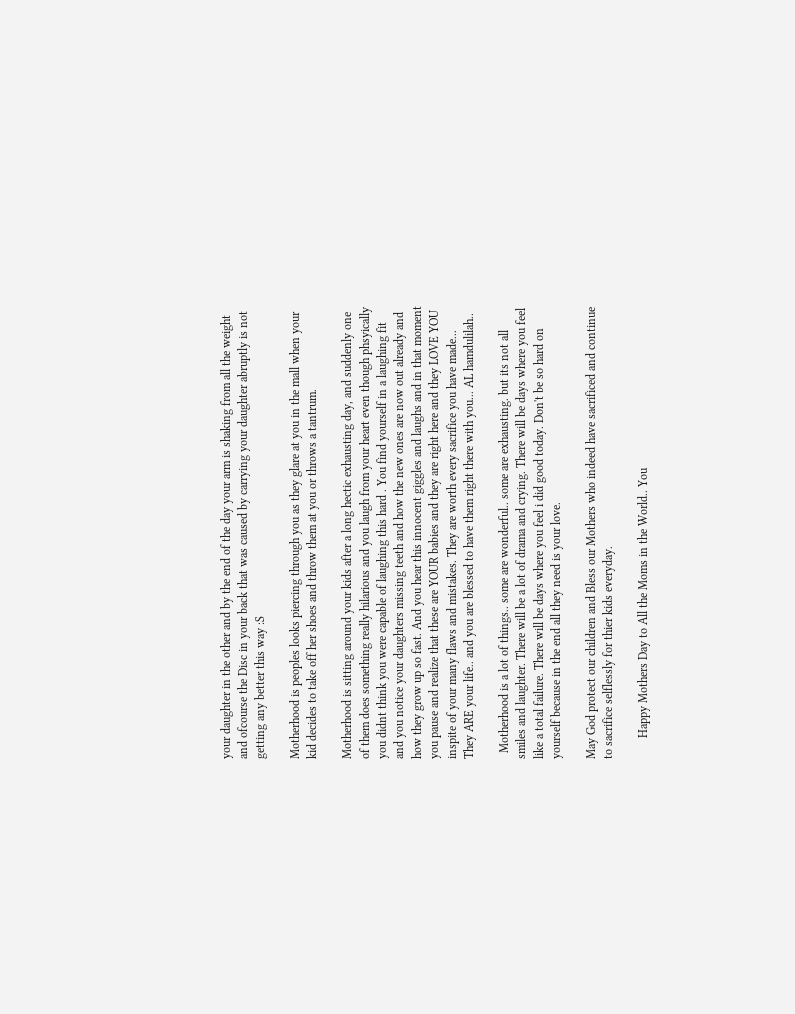your daughter in the other and by the end of the day your arm is shaking from all the weight and ofcourse the Disc in your back that was caused by carrying your daughter abruptly is not getting any better this way :S

Motherhood is peoples looks piercing through you as they glare at you in the mall when your kid decides to take off her shoes and throw them at you or throws a tantrum.

Motherhood is sitting around your kids after a long hectic exhausting day, and suddenly one of them does something really hilarious and you laugh from your heart even though phsyically you didnt think you were capable of laughing this hard . You find yourself in a laughing fit and you notice your daughters missing teeth and how the new ones are now out already and how they grow up so fast. And you hear this innocent giggles and laughs and in that moment you pause and realize that these are YOUR babies and they are right here and they LOVE YOU inspite of your many flaws and mistakes. They are worth every sacrifice you have made... They ARE your life.. and you are blessed to have them right there with you... AL hamdulilah..

  Motherhood is a lot of things.. some are wonderful.. some are exhausting. but its not all smiles and laughter. There will be a lot of drama and crying. There will be days where you feel like a total failure. There will be days where you feel i did good today. Don't be so hard on yourself because in the end all they need is your love.

May God protect our children and Bless our Mothers who indeed have sacrificed and continue to sacrifice selflessly for thier kids everyday.

       Happy Mothers Day to All the Moms in the World.. You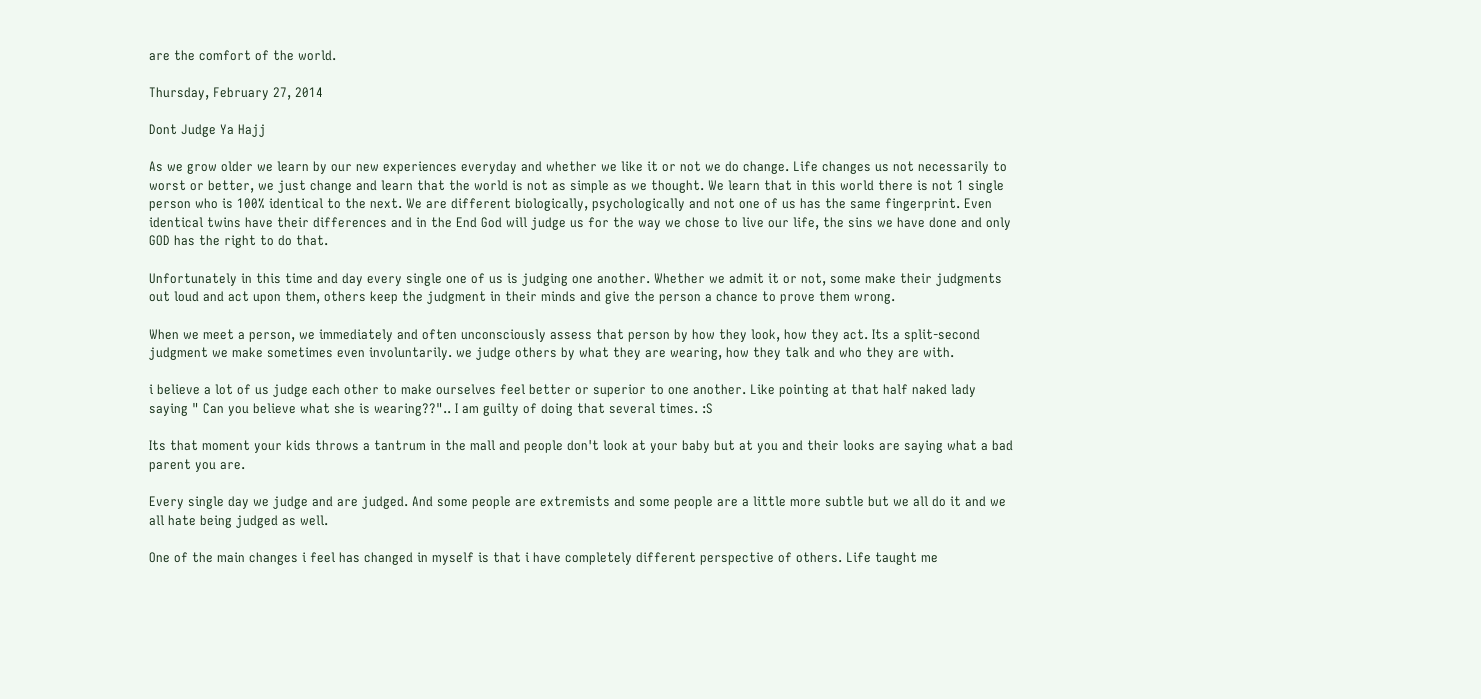are the comfort of the world.

Thursday, February 27, 2014

Dont Judge Ya Hajj

As we grow older we learn by our new experiences everyday and whether we like it or not we do change. Life changes us not necessarily to worst or better, we just change and learn that the world is not as simple as we thought. We learn that in this world there is not 1 single person who is 100% identical to the next. We are different biologically, psychologically and not one of us has the same fingerprint. Even identical twins have their differences and in the End God will judge us for the way we chose to live our life, the sins we have done and only GOD has the right to do that.

Unfortunately in this time and day every single one of us is judging one another. Whether we admit it or not, some make their judgments out loud and act upon them, others keep the judgment in their minds and give the person a chance to prove them wrong.

When we meet a person, we immediately and often unconsciously assess that person by how they look, how they act. Its a split-second judgment we make sometimes even involuntarily. we judge others by what they are wearing, how they talk and who they are with.

i believe a lot of us judge each other to make ourselves feel better or superior to one another. Like pointing at that half naked lady saying " Can you believe what she is wearing??".. I am guilty of doing that several times. :S

Its that moment your kids throws a tantrum in the mall and people don't look at your baby but at you and their looks are saying what a bad parent you are.

Every single day we judge and are judged. And some people are extremists and some people are a little more subtle but we all do it and we all hate being judged as well.

One of the main changes i feel has changed in myself is that i have completely different perspective of others. Life taught me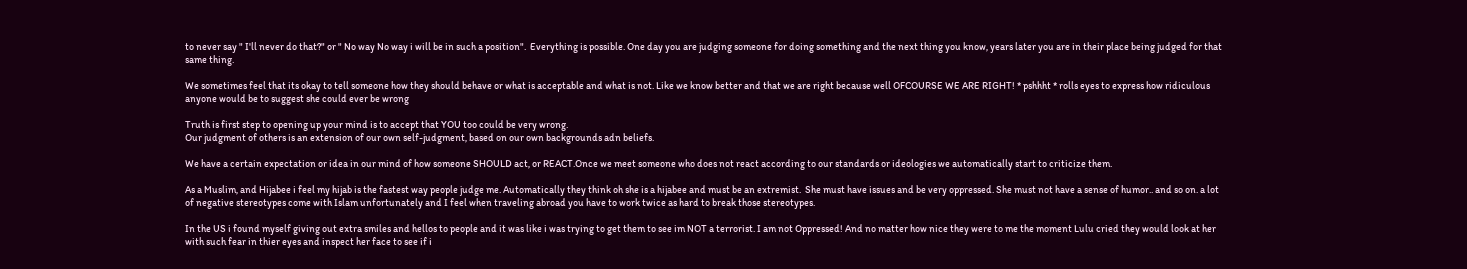to never say " I'll never do that?" or " No way No way i will be in such a position".  Everything is possible. One day you are judging someone for doing something and the next thing you know, years later you are in their place being judged for that same thing.

We sometimes feel that its okay to tell someone how they should behave or what is acceptable and what is not. Like we know better and that we are right because well OFCOURSE WE ARE RIGHT! * pshhht * rolls eyes to express how ridiculous anyone would be to suggest she could ever be wrong

Truth is first step to opening up your mind is to accept that YOU too could be very wrong.
Our judgment of others is an extension of our own self-judgment, based on our own backgrounds adn beliefs.

We have a certain expectation or idea in our mind of how someone SHOULD act, or REACT.Once we meet someone who does not react according to our standards or ideologies we automatically start to criticize them.

As a Muslim, and Hijabee i feel my hijab is the fastest way people judge me. Automatically they think oh she is a hijabee and must be an extremist.  She must have issues and be very oppressed. She must not have a sense of humor.. and so on. a lot of negative stereotypes come with Islam unfortunately and I feel when traveling abroad you have to work twice as hard to break those stereotypes.

In the US i found myself giving out extra smiles and hellos to people and it was like i was trying to get them to see im NOT a terrorist. I am not Oppressed! And no matter how nice they were to me the moment Lulu cried they would look at her with such fear in thier eyes and inspect her face to see if i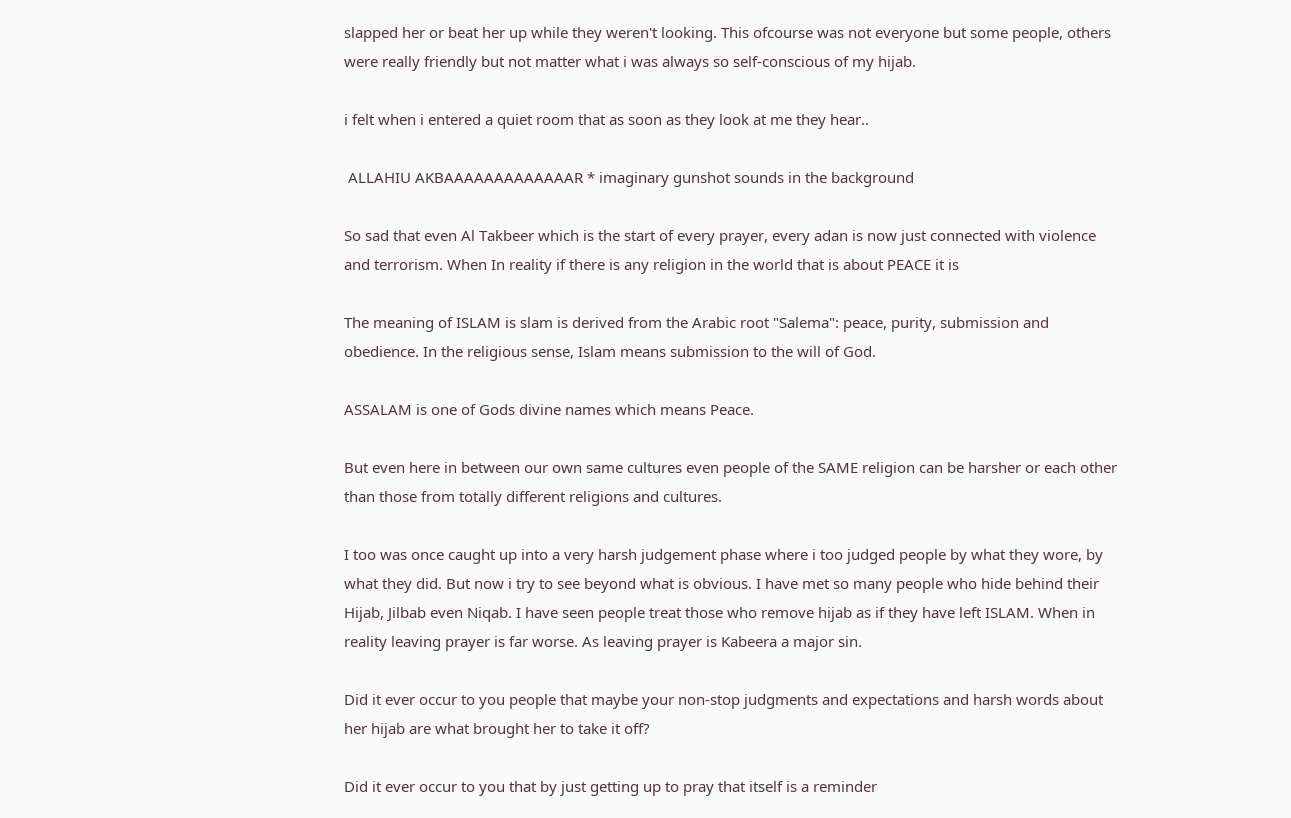slapped her or beat her up while they weren't looking. This ofcourse was not everyone but some people, others were really friendly but not matter what i was always so self-conscious of my hijab.

i felt when i entered a quiet room that as soon as they look at me they hear..

 ALLAHIU AKBAAAAAAAAAAAAAR * imaginary gunshot sounds in the background

So sad that even Al Takbeer which is the start of every prayer, every adan is now just connected with violence and terrorism. When In reality if there is any religion in the world that is about PEACE it is

The meaning of ISLAM is slam is derived from the Arabic root "Salema": peace, purity, submission and obedience. In the religious sense, Islam means submission to the will of God.

ASSALAM is one of Gods divine names which means Peace.

But even here in between our own same cultures even people of the SAME religion can be harsher or each other than those from totally different religions and cultures.

I too was once caught up into a very harsh judgement phase where i too judged people by what they wore, by what they did. But now i try to see beyond what is obvious. I have met so many people who hide behind their Hijab, Jilbab even Niqab. I have seen people treat those who remove hijab as if they have left ISLAM. When in reality leaving prayer is far worse. As leaving prayer is Kabeera a major sin.

Did it ever occur to you people that maybe your non-stop judgments and expectations and harsh words about her hijab are what brought her to take it off?

Did it ever occur to you that by just getting up to pray that itself is a reminder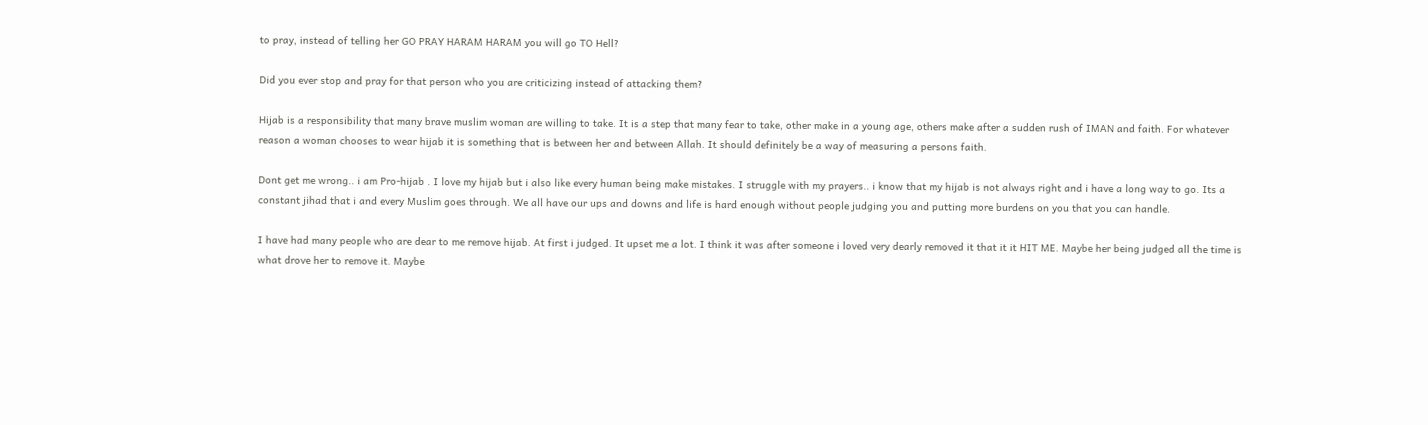to pray, instead of telling her GO PRAY HARAM HARAM you will go TO Hell?

Did you ever stop and pray for that person who you are criticizing instead of attacking them?

Hijab is a responsibility that many brave muslim woman are willing to take. It is a step that many fear to take, other make in a young age, others make after a sudden rush of IMAN and faith. For whatever reason a woman chooses to wear hijab it is something that is between her and between Allah. It should definitely be a way of measuring a persons faith.

Dont get me wrong.. i am Pro-hijab . I love my hijab but i also like every human being make mistakes. I struggle with my prayers.. i know that my hijab is not always right and i have a long way to go. Its a constant jihad that i and every Muslim goes through. We all have our ups and downs and life is hard enough without people judging you and putting more burdens on you that you can handle.

I have had many people who are dear to me remove hijab. At first i judged. It upset me a lot. I think it was after someone i loved very dearly removed it that it it HIT ME. Maybe her being judged all the time is what drove her to remove it. Maybe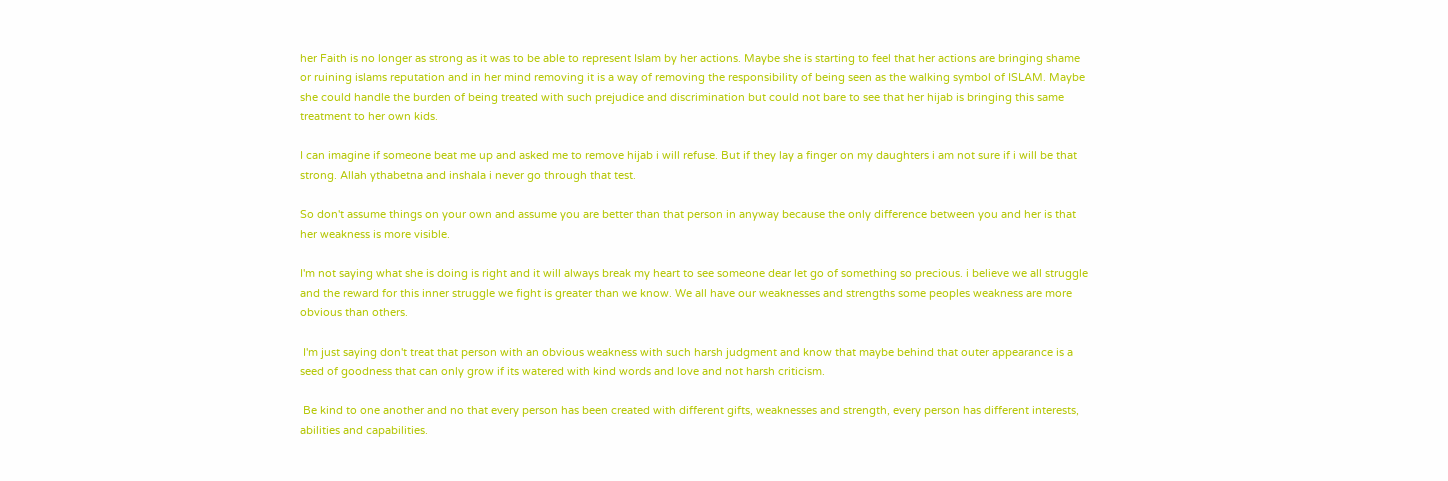her Faith is no longer as strong as it was to be able to represent Islam by her actions. Maybe she is starting to feel that her actions are bringing shame or ruining islams reputation and in her mind removing it is a way of removing the responsibility of being seen as the walking symbol of ISLAM. Maybe she could handle the burden of being treated with such prejudice and discrimination but could not bare to see that her hijab is bringing this same treatment to her own kids.

I can imagine if someone beat me up and asked me to remove hijab i will refuse. But if they lay a finger on my daughters i am not sure if i will be that strong. Allah ythabetna and inshala i never go through that test.

So don't assume things on your own and assume you are better than that person in anyway because the only difference between you and her is that her weakness is more visible.

I'm not saying what she is doing is right and it will always break my heart to see someone dear let go of something so precious. i believe we all struggle and the reward for this inner struggle we fight is greater than we know. We all have our weaknesses and strengths some peoples weakness are more obvious than others.

 I'm just saying don't treat that person with an obvious weakness with such harsh judgment and know that maybe behind that outer appearance is a seed of goodness that can only grow if its watered with kind words and love and not harsh criticism.

 Be kind to one another and no that every person has been created with different gifts, weaknesses and strength, every person has different interests, abilities and capabilities.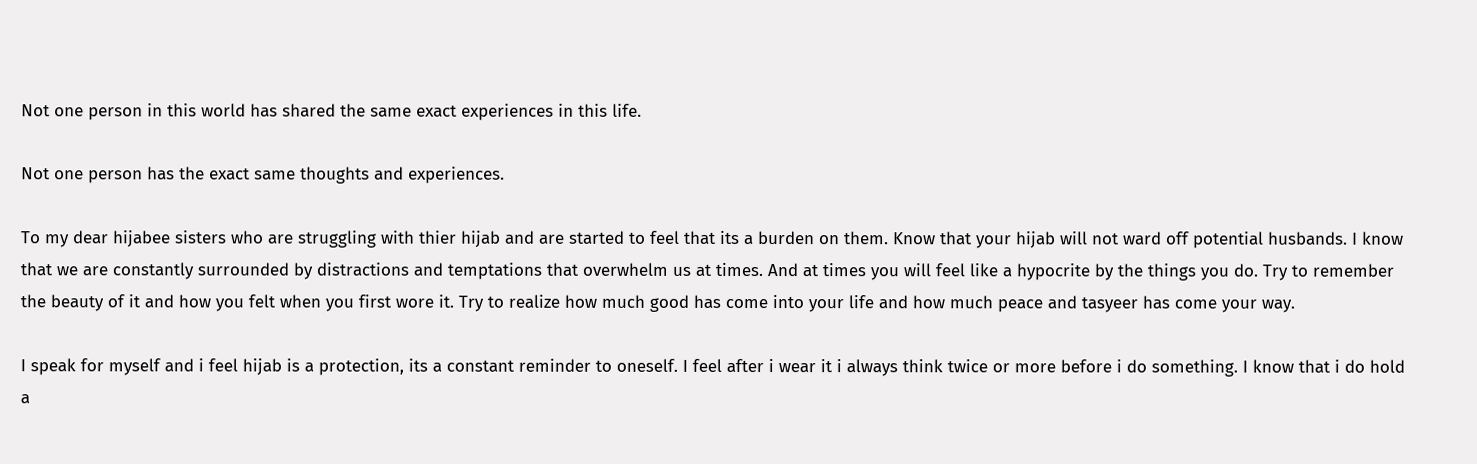Not one person in this world has shared the same exact experiences in this life.

Not one person has the exact same thoughts and experiences.

To my dear hijabee sisters who are struggling with thier hijab and are started to feel that its a burden on them. Know that your hijab will not ward off potential husbands. I know that we are constantly surrounded by distractions and temptations that overwhelm us at times. And at times you will feel like a hypocrite by the things you do. Try to remember the beauty of it and how you felt when you first wore it. Try to realize how much good has come into your life and how much peace and tasyeer has come your way.

I speak for myself and i feel hijab is a protection, its a constant reminder to oneself. I feel after i wear it i always think twice or more before i do something. I know that i do hold a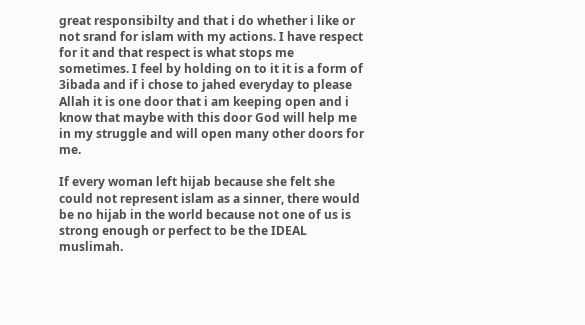great responsibilty and that i do whether i like or not srand for islam with my actions. I have respect for it and that respect is what stops me sometimes. I feel by holding on to it it is a form of 3ibada and if i chose to jahed everyday to please Allah it is one door that i am keeping open and i know that maybe with this door God will help me in my struggle and will open many other doors for me.

If every woman left hijab because she felt she could not represent islam as a sinner, there would be no hijab in the world because not one of us is strong enough or perfect to be the IDEAL muslimah.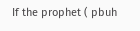If the prophet ( pbuh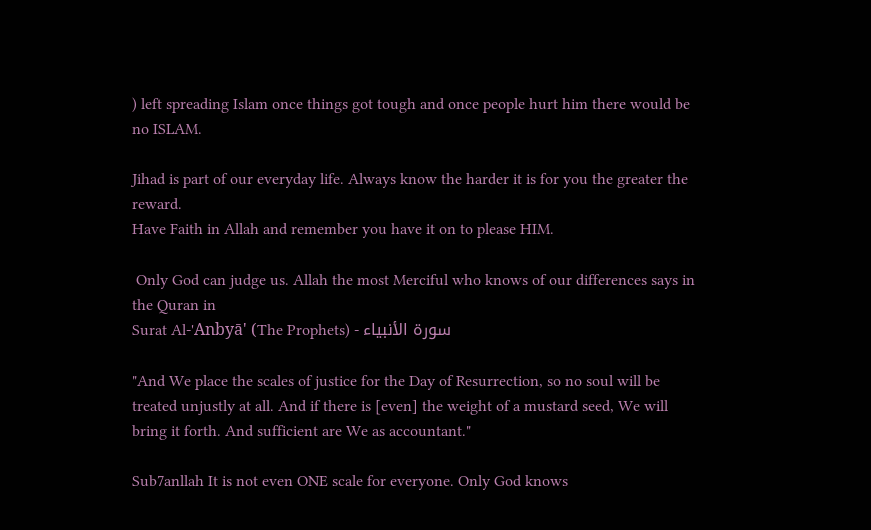) left spreading Islam once things got tough and once people hurt him there would be no ISLAM.

Jihad is part of our everyday life. Always know the harder it is for you the greater the reward.
Have Faith in Allah and remember you have it on to please HIM.

 Only God can judge us. Allah the most Merciful who knows of our differences says in the Quran in
Surat Al-'Anbyā' (The Prophets) - سورة الأنبياء

"And We place the scales of justice for the Day of Resurrection, so no soul will be treated unjustly at all. And if there is [even] the weight of a mustard seed, We will bring it forth. And sufficient are We as accountant."

Sub7anllah It is not even ONE scale for everyone. Only God knows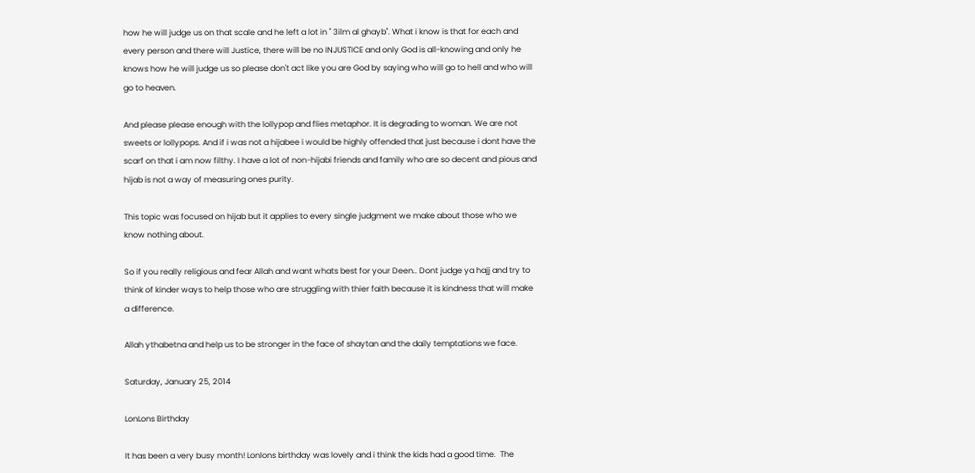how he will judge us on that scale and he left a lot in " 3ilm al ghayb". What i know is that for each and every person and there will Justice, there will be no INJUSTICE and only God is all-knowing and only he knows how he will judge us so please don't act like you are God by saying who will go to hell and who will go to heaven.

And please please enough with the lollypop and flies metaphor. It is degrading to woman. We are not sweets or lollypops. And if i was not a hijabee i would be highly offended that just because i dont have the scarf on that i am now filthy. I have a lot of non-hijabi friends and family who are so decent and pious and hijab is not a way of measuring ones purity.

This topic was focused on hijab but it applies to every single judgment we make about those who we know nothing about.

So if you really religious and fear Allah and want whats best for your Deen.. Dont judge ya hajj and try to think of kinder ways to help those who are struggling with thier faith because it is kindness that will make a difference.

Allah ythabetna and help us to be stronger in the face of shaytan and the daily temptations we face.

Saturday, January 25, 2014

LonLons Birthday

It has been a very busy month! Lonlons birthday was lovely and i think the kids had a good time.  The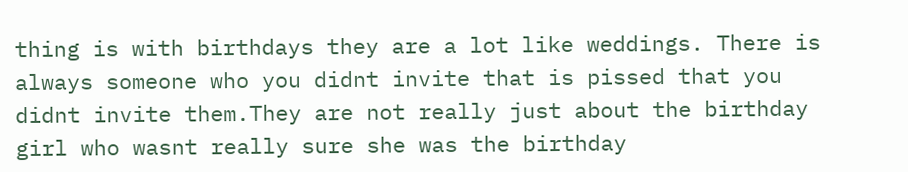thing is with birthdays they are a lot like weddings. There is always someone who you didnt invite that is pissed that you didnt invite them.They are not really just about the birthday girl who wasnt really sure she was the birthday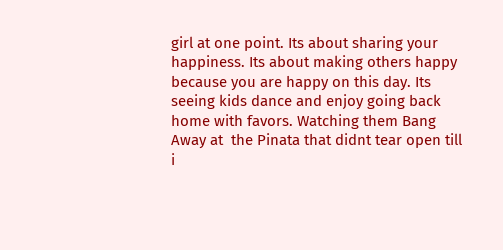girl at one point. Its about sharing your happiness. Its about making others happy because you are happy on this day. Its seeing kids dance and enjoy going back home with favors. Watching them Bang Away at  the Pinata that didnt tear open till i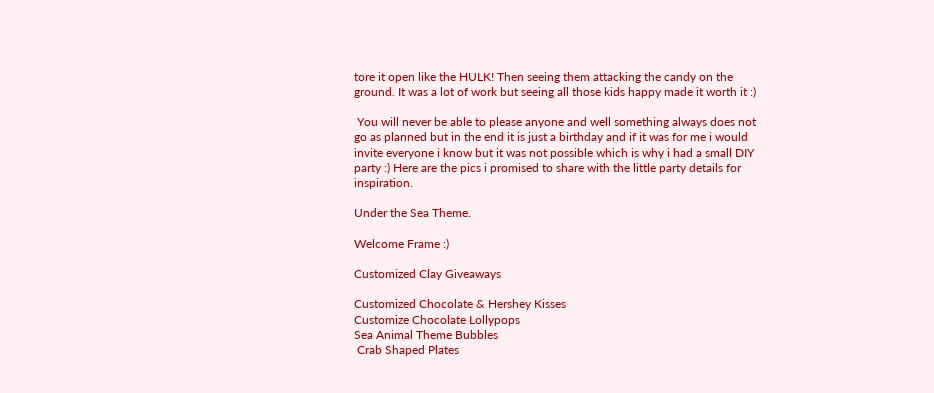tore it open like the HULK! Then seeing them attacking the candy on the ground. It was a lot of work but seeing all those kids happy made it worth it :)

 You will never be able to please anyone and well something always does not go as planned but in the end it is just a birthday and if it was for me i would invite everyone i know but it was not possible which is why i had a small DIY party :) Here are the pics i promised to share with the little party details for inspiration.

Under the Sea Theme.

Welcome Frame :)

Customized Clay Giveaways

Customized Chocolate & Hershey Kisses
Customize Chocolate Lollypops
Sea Animal Theme Bubbles
 Crab Shaped Plates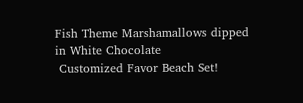Fish Theme Marshamallows dipped in White Chocolate
 Customized Favor Beach Set!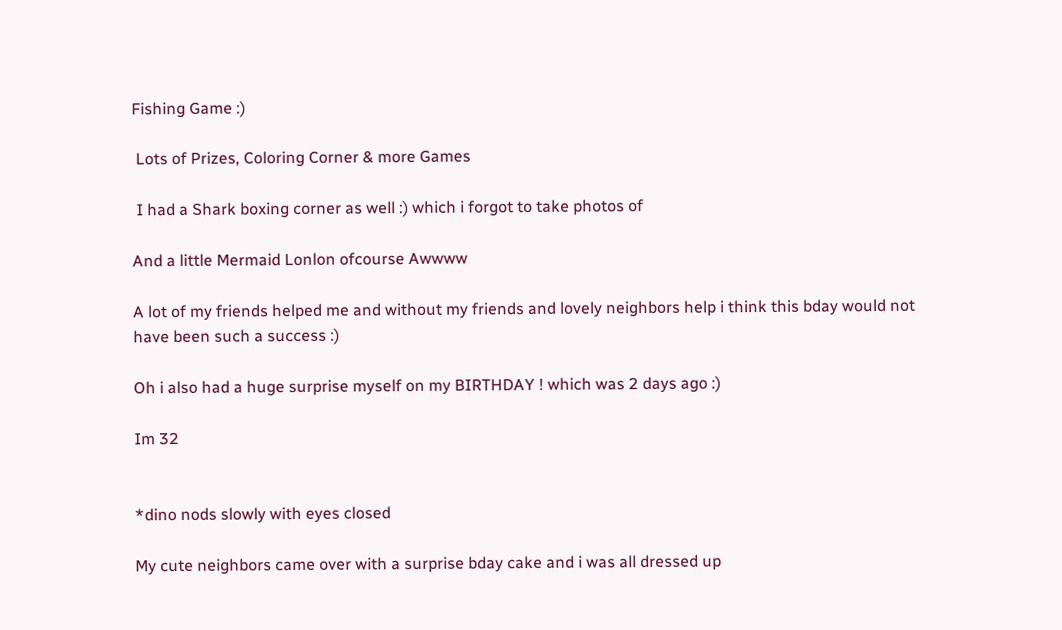Fishing Game :)

 Lots of Prizes, Coloring Corner & more Games

 I had a Shark boxing corner as well :) which i forgot to take photos of

And a little Mermaid Lonlon ofcourse Awwww

A lot of my friends helped me and without my friends and lovely neighbors help i think this bday would not have been such a success :)

Oh i also had a huge surprise myself on my BIRTHDAY ! which was 2 days ago :)

Im 32


*dino nods slowly with eyes closed

My cute neighbors came over with a surprise bday cake and i was all dressed up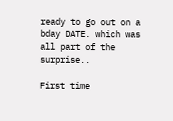ready to go out on a bday DATE. which was all part of the surprise..

First time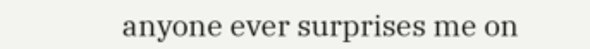anyone ever surprises me on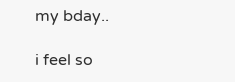my bday..

i feel so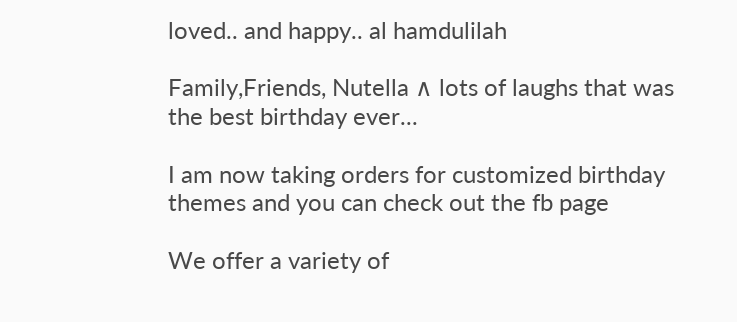loved.. and happy.. al hamdulilah

Family,Friends, Nutella ∧ lots of laughs that was the best birthday ever...

I am now taking orders for customized birthday themes and you can check out the fb page

We offer a variety of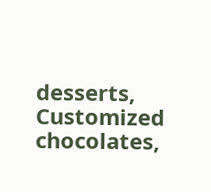desserts, Customized chocolates,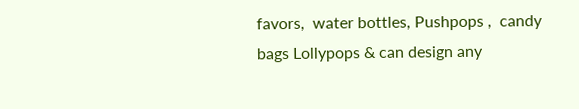favors,  water bottles, Pushpops ,  candy bags Lollypops & can design any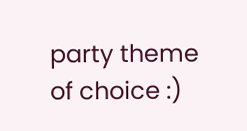party theme of choice :)